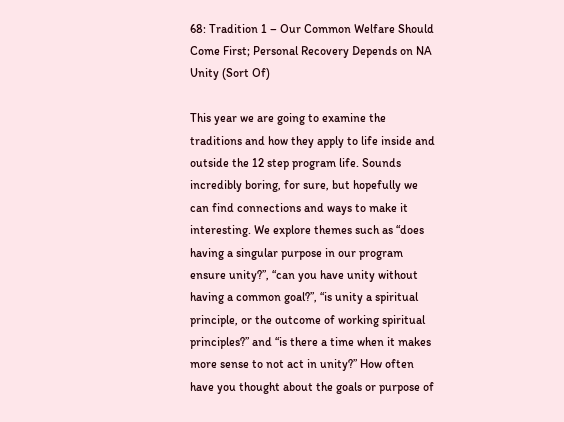68: Tradition 1 – Our Common Welfare Should Come First; Personal Recovery Depends on NA Unity (Sort Of)

This year we are going to examine the traditions and how they apply to life inside and outside the 12 step program life. Sounds incredibly boring, for sure, but hopefully we can find connections and ways to make it interesting. We explore themes such as “does having a singular purpose in our program ensure unity?”, “can you have unity without having a common goal?”, “is unity a spiritual principle, or the outcome of working spiritual principles?” and “is there a time when it makes more sense to not act in unity?” How often have you thought about the goals or purpose of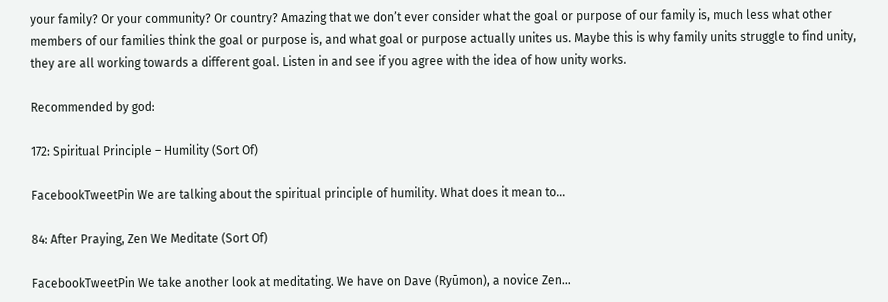your family? Or your community? Or country? Amazing that we don’t ever consider what the goal or purpose of our family is, much less what other members of our families think the goal or purpose is, and what goal or purpose actually unites us. Maybe this is why family units struggle to find unity, they are all working towards a different goal. Listen in and see if you agree with the idea of how unity works.

Recommended by god:

172: Spiritual Principle – Humility (Sort Of)

FacebookTweetPin We are talking about the spiritual principle of humility. What does it mean to…

84: After Praying, Zen We Meditate (Sort Of)

FacebookTweetPin We take another look at meditating. We have on Dave (Ryūmon), a novice Zen…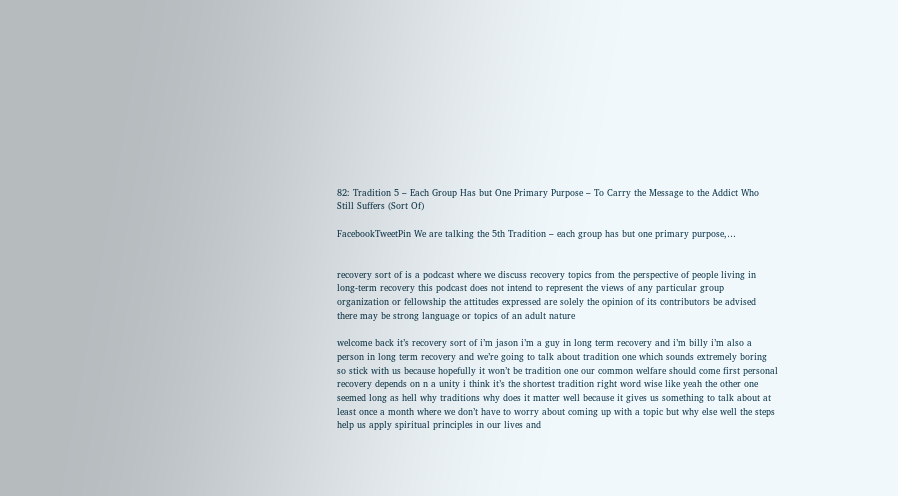82: Tradition 5 – Each Group Has but One Primary Purpose – To Carry the Message to the Addict Who Still Suffers (Sort Of)

FacebookTweetPin We are talking the 5th Tradition – each group has but one primary purpose,…


recovery sort of is a podcast where we discuss recovery topics from the perspective of people living in long-term recovery this podcast does not intend to represent the views of any particular group organization or fellowship the attitudes expressed are solely the opinion of its contributors be advised there may be strong language or topics of an adult nature

welcome back it’s recovery sort of i’m jason i’m a guy in long term recovery and i’m billy i’m also a person in long term recovery and we’re going to talk about tradition one which sounds extremely boring so stick with us because hopefully it won’t be tradition one our common welfare should come first personal recovery depends on n a unity i think it’s the shortest tradition right word wise like yeah the other one seemed long as hell why traditions why does it matter well because it gives us something to talk about at least once a month where we don’t have to worry about coming up with a topic but why else well the steps help us apply spiritual principles in our lives and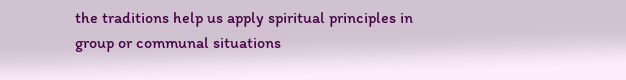the traditions help us apply spiritual principles in group or communal situations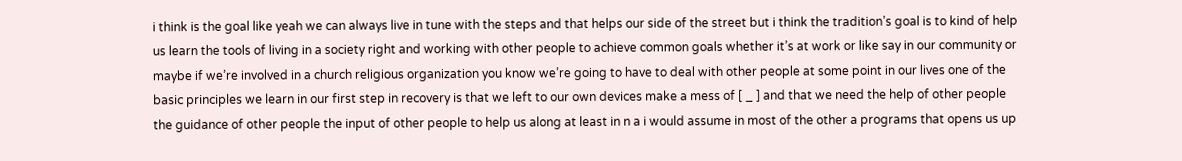i think is the goal like yeah we can always live in tune with the steps and that helps our side of the street but i think the tradition’s goal is to kind of help us learn the tools of living in a society right and working with other people to achieve common goals whether it’s at work or like say in our community or maybe if we’re involved in a church religious organization you know we’re going to have to deal with other people at some point in our lives one of the basic principles we learn in our first step in recovery is that we left to our own devices make a mess of [ _ ] and that we need the help of other people the guidance of other people the input of other people to help us along at least in n a i would assume in most of the other a programs that opens us up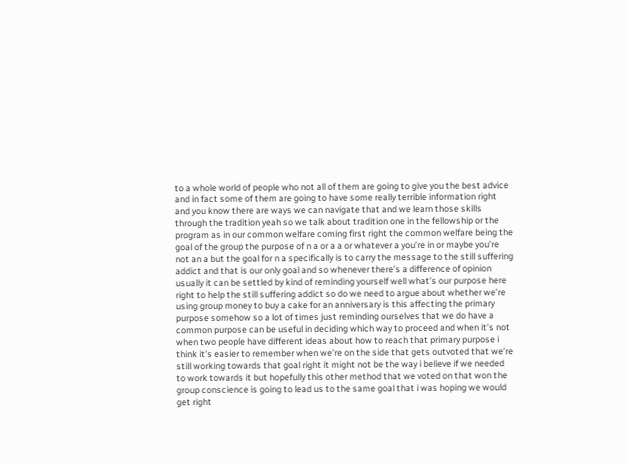to a whole world of people who not all of them are going to give you the best advice and in fact some of them are going to have some really terrible information right and you know there are ways we can navigate that and we learn those skills through the tradition yeah so we talk about tradition one in the fellowship or the program as in our common welfare coming first right the common welfare being the goal of the group the purpose of n a or a a or whatever a you’re in or maybe you’re not an a but the goal for n a specifically is to carry the message to the still suffering addict and that is our only goal and so whenever there’s a difference of opinion usually it can be settled by kind of reminding yourself well what’s our purpose here right to help the still suffering addict so do we need to argue about whether we’re using group money to buy a cake for an anniversary is this affecting the primary purpose somehow so a lot of times just reminding ourselves that we do have a common purpose can be useful in deciding which way to proceed and when it’s not when two people have different ideas about how to reach that primary purpose i think it’s easier to remember when we’re on the side that gets outvoted that we’re still working towards that goal right it might not be the way i believe if we needed to work towards it but hopefully this other method that we voted on that won the group conscience is going to lead us to the same goal that i was hoping we would get right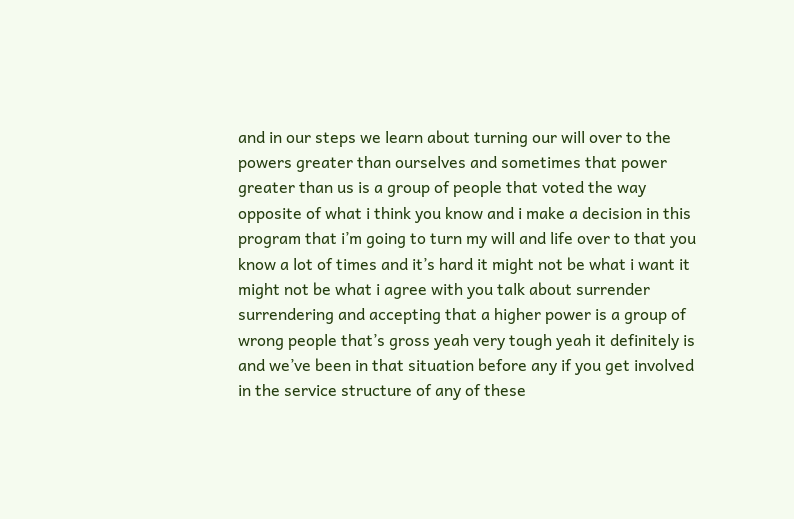and in our steps we learn about turning our will over to the powers greater than ourselves and sometimes that power greater than us is a group of people that voted the way opposite of what i think you know and i make a decision in this program that i’m going to turn my will and life over to that you know a lot of times and it’s hard it might not be what i want it might not be what i agree with you talk about surrender surrendering and accepting that a higher power is a group of wrong people that’s gross yeah very tough yeah it definitely is and we’ve been in that situation before any if you get involved in the service structure of any of these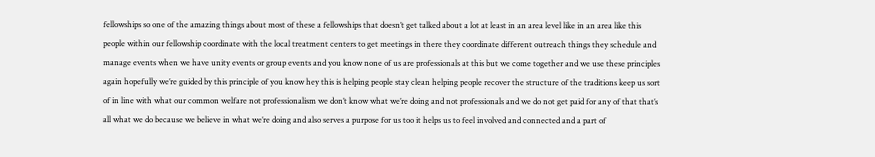fellowships so one of the amazing things about most of these a fellowships that doesn’t get talked about a lot at least in an area level like in an area like this people within our fellowship coordinate with the local treatment centers to get meetings in there they coordinate different outreach things they schedule and manage events when we have unity events or group events and you know none of us are professionals at this but we come together and we use these principles again hopefully we’re guided by this principle of you know hey this is helping people stay clean helping people recover the structure of the traditions keep us sort of in line with what our common welfare not professionalism we don’t know what we’re doing and not professionals and we do not get paid for any of that that’s all what we do because we believe in what we’re doing and also serves a purpose for us too it helps us to feel involved and connected and a part of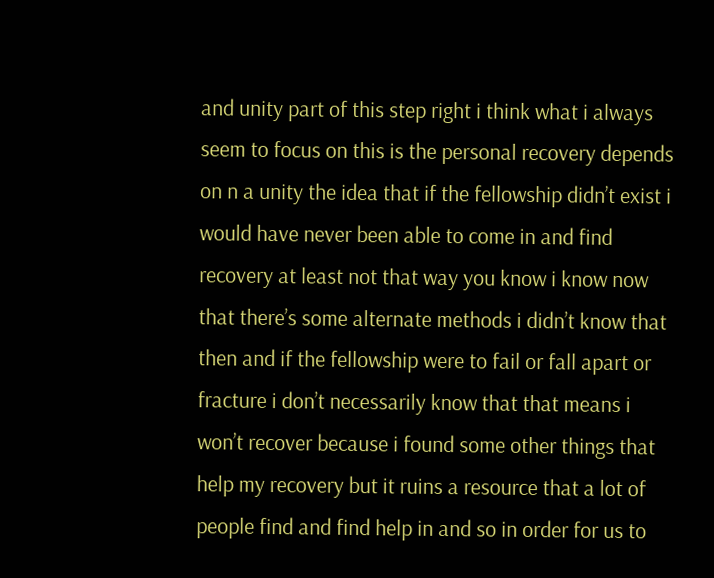and unity part of this step right i think what i always seem to focus on this is the personal recovery depends on n a unity the idea that if the fellowship didn’t exist i would have never been able to come in and find recovery at least not that way you know i know now that there’s some alternate methods i didn’t know that then and if the fellowship were to fail or fall apart or fracture i don’t necessarily know that that means i won’t recover because i found some other things that help my recovery but it ruins a resource that a lot of people find and find help in and so in order for us to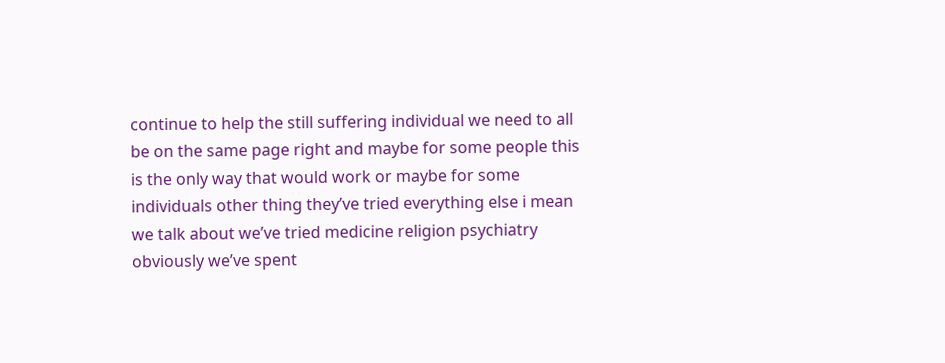continue to help the still suffering individual we need to all be on the same page right and maybe for some people this is the only way that would work or maybe for some individuals other thing they’ve tried everything else i mean we talk about we’ve tried medicine religion psychiatry obviously we’ve spent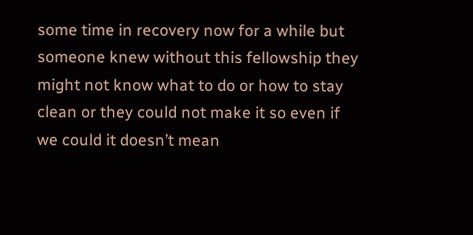some time in recovery now for a while but someone knew without this fellowship they might not know what to do or how to stay clean or they could not make it so even if we could it doesn’t mean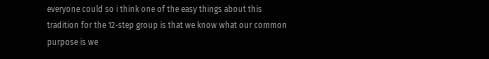everyone could so i think one of the easy things about this tradition for the 12-step group is that we know what our common purpose is we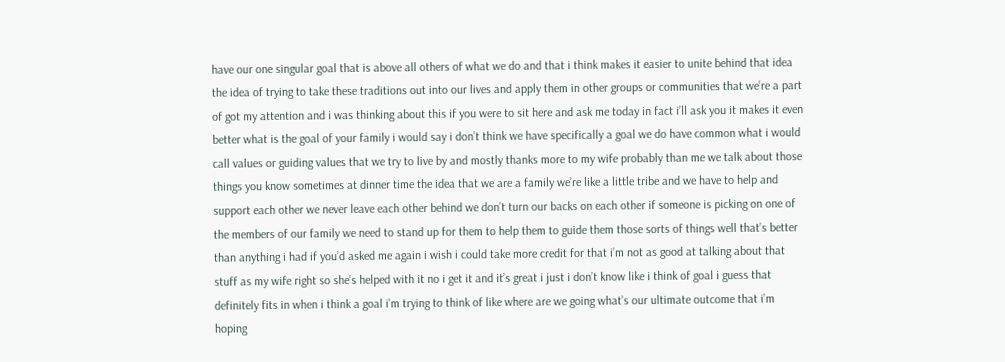have our one singular goal that is above all others of what we do and that i think makes it easier to unite behind that idea the idea of trying to take these traditions out into our lives and apply them in other groups or communities that we’re a part of got my attention and i was thinking about this if you were to sit here and ask me today in fact i’ll ask you it makes it even better what is the goal of your family i would say i don’t think we have specifically a goal we do have common what i would call values or guiding values that we try to live by and mostly thanks more to my wife probably than me we talk about those things you know sometimes at dinner time the idea that we are a family we’re like a little tribe and we have to help and support each other we never leave each other behind we don’t turn our backs on each other if someone is picking on one of the members of our family we need to stand up for them to help them to guide them those sorts of things well that’s better than anything i had if you’d asked me again i wish i could take more credit for that i’m not as good at talking about that stuff as my wife right so she’s helped with it no i get it and it’s great i just i don’t know like i think of goal i guess that definitely fits in when i think a goal i’m trying to think of like where are we going what’s our ultimate outcome that i’m hoping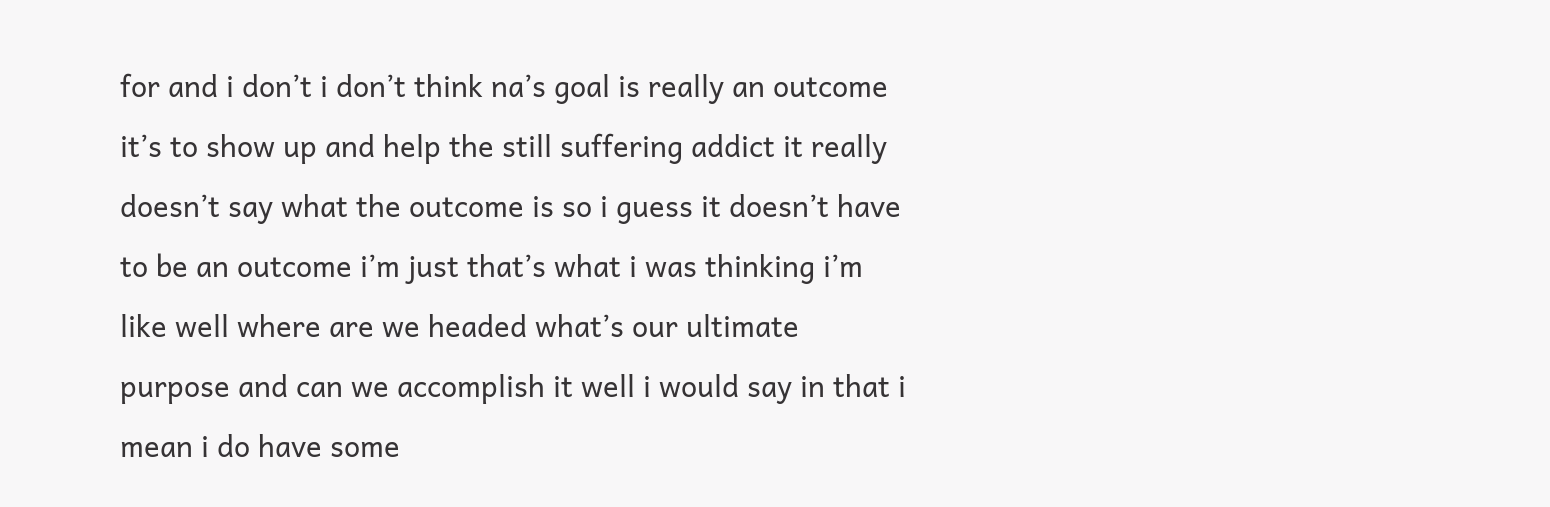for and i don’t i don’t think na’s goal is really an outcome it’s to show up and help the still suffering addict it really doesn’t say what the outcome is so i guess it doesn’t have to be an outcome i’m just that’s what i was thinking i’m like well where are we headed what’s our ultimate purpose and can we accomplish it well i would say in that i mean i do have some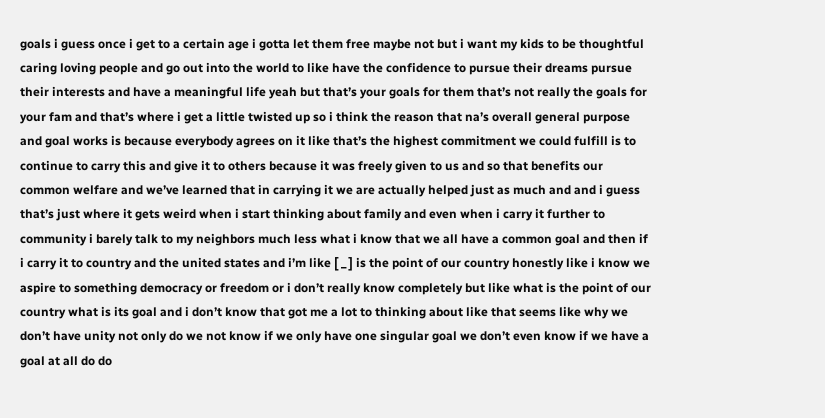goals i guess once i get to a certain age i gotta let them free maybe not but i want my kids to be thoughtful caring loving people and go out into the world to like have the confidence to pursue their dreams pursue their interests and have a meaningful life yeah but that’s your goals for them that’s not really the goals for your fam and that’s where i get a little twisted up so i think the reason that na’s overall general purpose and goal works is because everybody agrees on it like that’s the highest commitment we could fulfill is to continue to carry this and give it to others because it was freely given to us and so that benefits our common welfare and we’ve learned that in carrying it we are actually helped just as much and and i guess that’s just where it gets weird when i start thinking about family and even when i carry it further to community i barely talk to my neighbors much less what i know that we all have a common goal and then if i carry it to country and the united states and i’m like [ _ ] is the point of our country honestly like i know we aspire to something democracy or freedom or i don’t really know completely but like what is the point of our country what is its goal and i don’t know that got me a lot to thinking about like that seems like why we don’t have unity not only do we not know if we only have one singular goal we don’t even know if we have a goal at all do do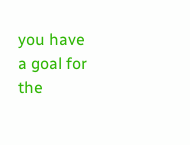you have a goal for the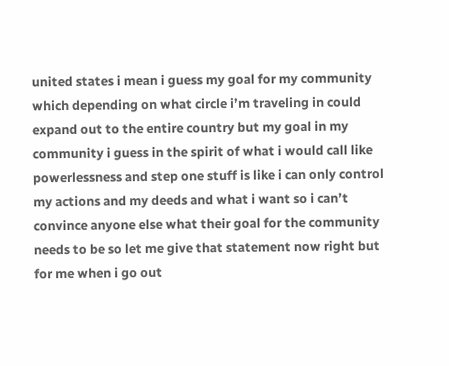united states i mean i guess my goal for my community which depending on what circle i’m traveling in could expand out to the entire country but my goal in my community i guess in the spirit of what i would call like powerlessness and step one stuff is like i can only control my actions and my deeds and what i want so i can’t convince anyone else what their goal for the community needs to be so let me give that statement now right but for me when i go out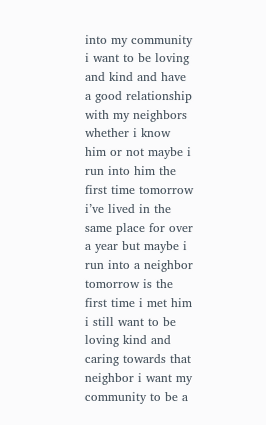into my community i want to be loving and kind and have a good relationship with my neighbors whether i know him or not maybe i run into him the first time tomorrow i’ve lived in the same place for over a year but maybe i run into a neighbor tomorrow is the first time i met him i still want to be loving kind and caring towards that neighbor i want my community to be a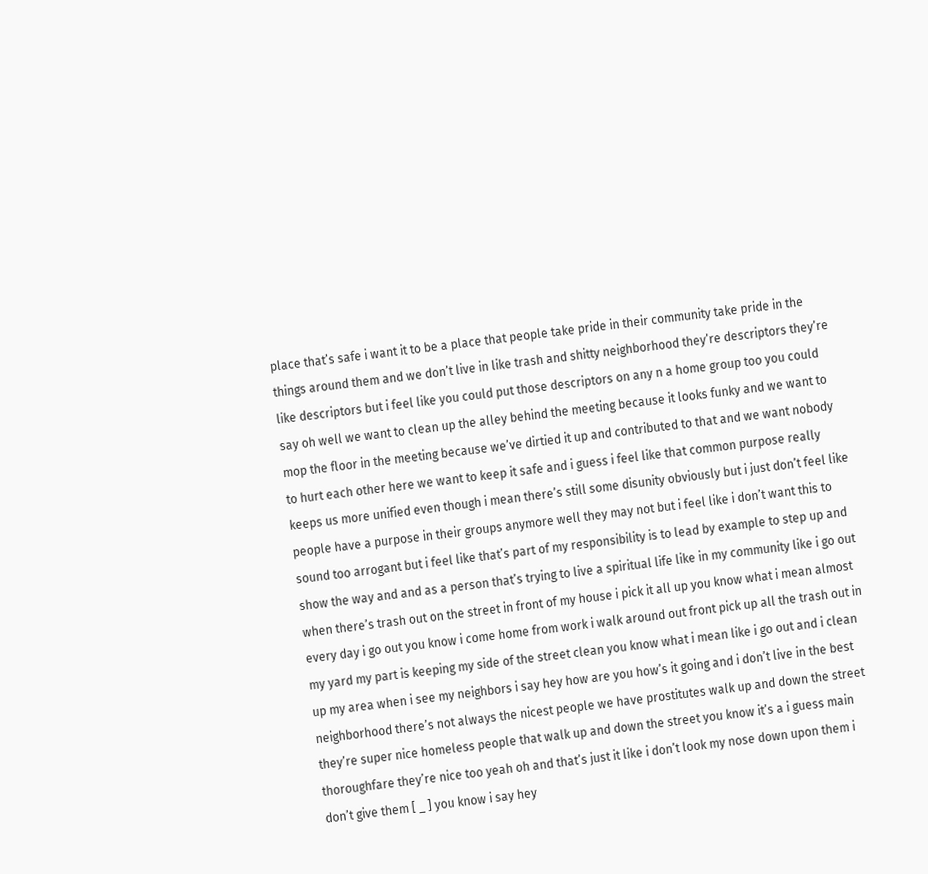place that’s safe i want it to be a place that people take pride in their community take pride in the things around them and we don’t live in like trash and shitty neighborhood they’re descriptors they’re like descriptors but i feel like you could put those descriptors on any n a home group too you could say oh well we want to clean up the alley behind the meeting because it looks funky and we want to mop the floor in the meeting because we’ve dirtied it up and contributed to that and we want nobody to hurt each other here we want to keep it safe and i guess i feel like that common purpose really keeps us more unified even though i mean there’s still some disunity obviously but i just don’t feel like people have a purpose in their groups anymore well they may not but i feel like i don’t want this to sound too arrogant but i feel like that’s part of my responsibility is to lead by example to step up and show the way and and as a person that’s trying to live a spiritual life like in my community like i go out when there’s trash out on the street in front of my house i pick it all up you know what i mean almost every day i go out you know i come home from work i walk around out front pick up all the trash out in my yard my part is keeping my side of the street clean you know what i mean like i go out and i clean up my area when i see my neighbors i say hey how are you how’s it going and i don’t live in the best neighborhood there’s not always the nicest people we have prostitutes walk up and down the street they’re super nice homeless people that walk up and down the street you know it’s a i guess main thoroughfare they’re nice too yeah oh and that’s just it like i don’t look my nose down upon them i don’t give them [ _ ] you know i say hey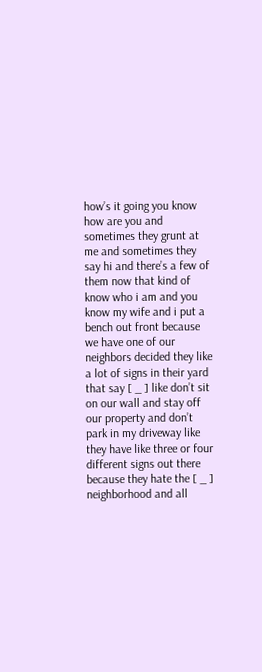how’s it going you know how are you and sometimes they grunt at me and sometimes they say hi and there’s a few of them now that kind of know who i am and you know my wife and i put a bench out front because we have one of our neighbors decided they like a lot of signs in their yard that say [ _ ] like don’t sit on our wall and stay off our property and don’t park in my driveway like they have like three or four different signs out there because they hate the [ _ ] neighborhood and all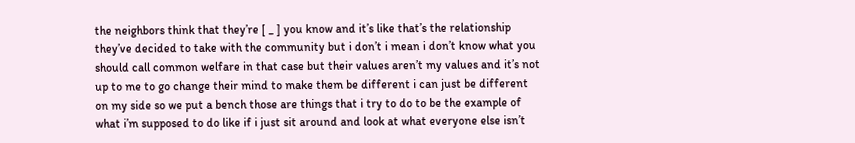the neighbors think that they’re [ _ ] you know and it’s like that’s the relationship they’ve decided to take with the community but i don’t i mean i don’t know what you should call common welfare in that case but their values aren’t my values and it’s not up to me to go change their mind to make them be different i can just be different on my side so we put a bench those are things that i try to do to be the example of what i’m supposed to do like if i just sit around and look at what everyone else isn’t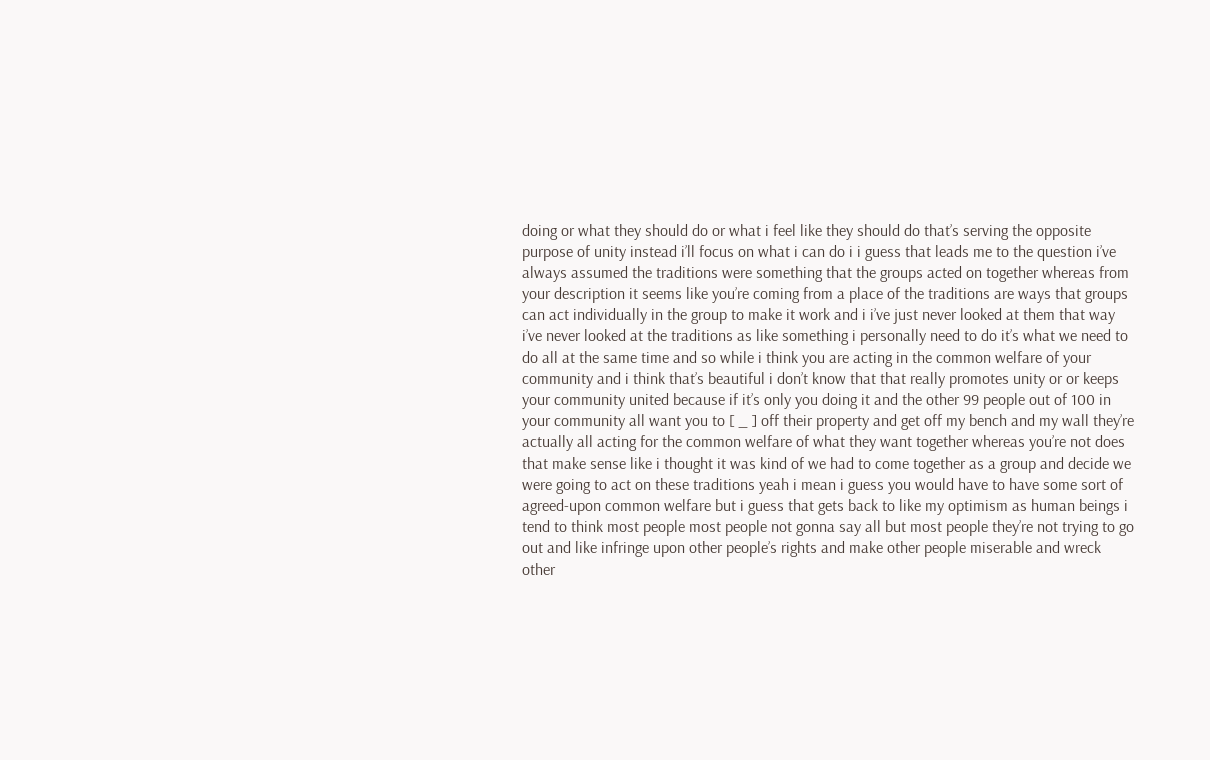doing or what they should do or what i feel like they should do that’s serving the opposite purpose of unity instead i’ll focus on what i can do i i guess that leads me to the question i’ve always assumed the traditions were something that the groups acted on together whereas from your description it seems like you’re coming from a place of the traditions are ways that groups can act individually in the group to make it work and i i’ve just never looked at them that way i’ve never looked at the traditions as like something i personally need to do it’s what we need to do all at the same time and so while i think you are acting in the common welfare of your community and i think that’s beautiful i don’t know that that really promotes unity or or keeps your community united because if it’s only you doing it and the other 99 people out of 100 in your community all want you to [ _ ] off their property and get off my bench and my wall they’re actually all acting for the common welfare of what they want together whereas you’re not does that make sense like i thought it was kind of we had to come together as a group and decide we were going to act on these traditions yeah i mean i guess you would have to have some sort of agreed-upon common welfare but i guess that gets back to like my optimism as human beings i tend to think most people most people not gonna say all but most people they’re not trying to go out and like infringe upon other people’s rights and make other people miserable and wreck other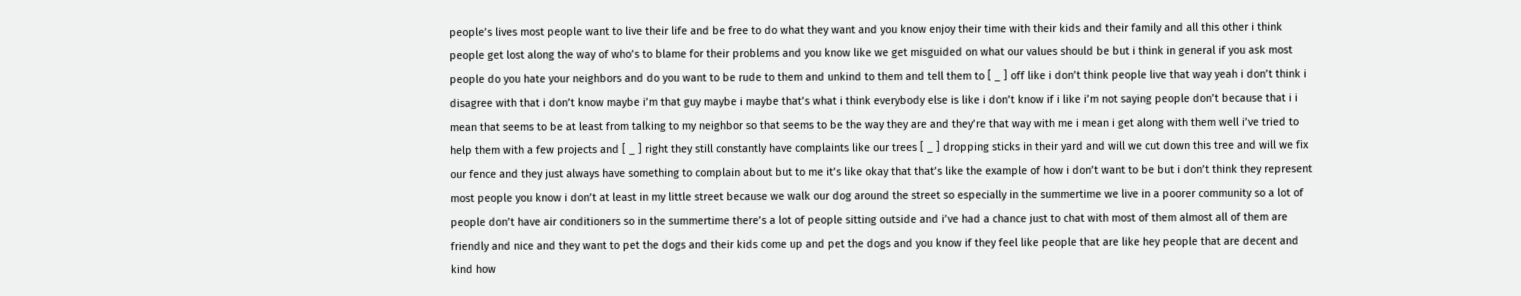people’s lives most people want to live their life and be free to do what they want and you know enjoy their time with their kids and their family and all this other i think people get lost along the way of who’s to blame for their problems and you know like we get misguided on what our values should be but i think in general if you ask most people do you hate your neighbors and do you want to be rude to them and unkind to them and tell them to [ _ ] off like i don’t think people live that way yeah i don’t think i disagree with that i don’t know maybe i’m that guy maybe i maybe that’s what i think everybody else is like i don’t know if i like i’m not saying people don’t because that i i mean that seems to be at least from talking to my neighbor so that seems to be the way they are and they’re that way with me i mean i get along with them well i’ve tried to help them with a few projects and [ _ ] right they still constantly have complaints like our trees [ _ ] dropping sticks in their yard and will we cut down this tree and will we fix our fence and they just always have something to complain about but to me it’s like okay that that’s like the example of how i don’t want to be but i don’t think they represent most people you know i don’t at least in my little street because we walk our dog around the street so especially in the summertime we live in a poorer community so a lot of people don’t have air conditioners so in the summertime there’s a lot of people sitting outside and i’ve had a chance just to chat with most of them almost all of them are friendly and nice and they want to pet the dogs and their kids come up and pet the dogs and you know if they feel like people that are like hey people that are decent and kind how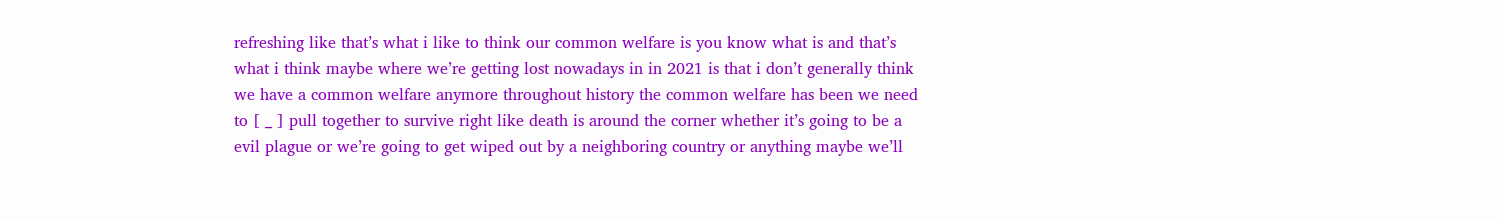refreshing like that’s what i like to think our common welfare is you know what is and that’s what i think maybe where we’re getting lost nowadays in in 2021 is that i don’t generally think we have a common welfare anymore throughout history the common welfare has been we need to [ _ ] pull together to survive right like death is around the corner whether it’s going to be a evil plague or we’re going to get wiped out by a neighboring country or anything maybe we’ll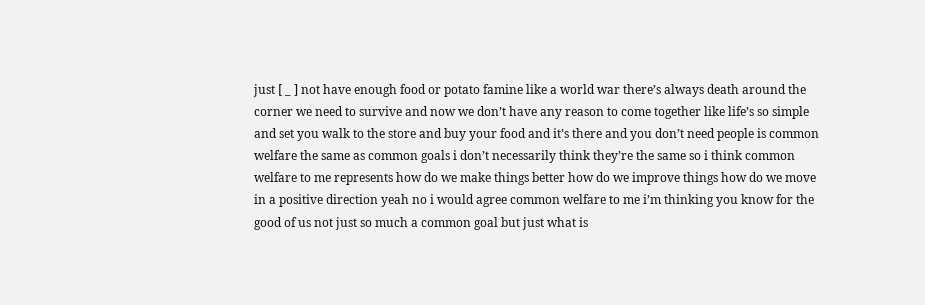just [ _ ] not have enough food or potato famine like a world war there’s always death around the corner we need to survive and now we don’t have any reason to come together like life’s so simple and set you walk to the store and buy your food and it’s there and you don’t need people is common welfare the same as common goals i don’t necessarily think they’re the same so i think common welfare to me represents how do we make things better how do we improve things how do we move in a positive direction yeah no i would agree common welfare to me i’m thinking you know for the good of us not just so much a common goal but just what is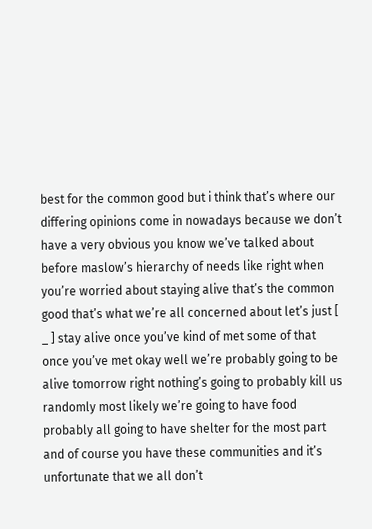best for the common good but i think that’s where our differing opinions come in nowadays because we don’t have a very obvious you know we’ve talked about before maslow’s hierarchy of needs like right when you’re worried about staying alive that’s the common good that’s what we’re all concerned about let’s just [ _ ] stay alive once you’ve kind of met some of that once you’ve met okay well we’re probably going to be alive tomorrow right nothing’s going to probably kill us randomly most likely we’re going to have food probably all going to have shelter for the most part and of course you have these communities and it’s unfortunate that we all don’t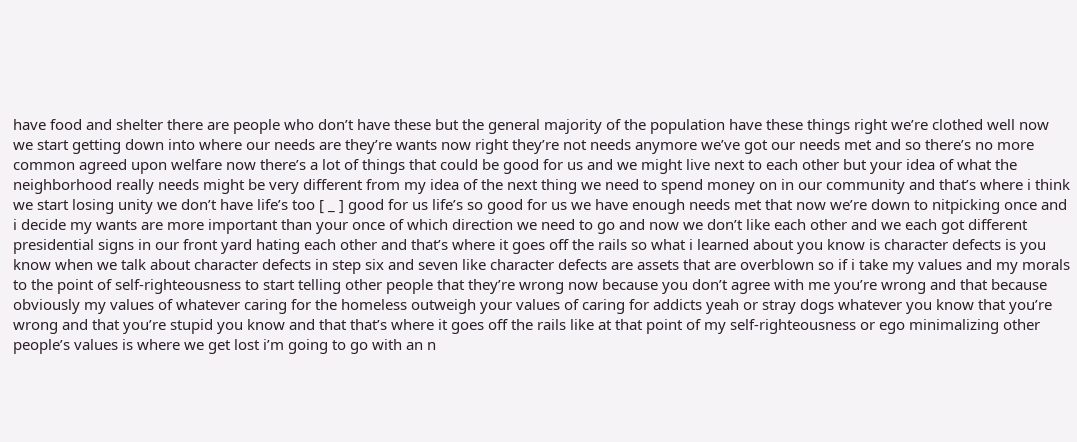have food and shelter there are people who don’t have these but the general majority of the population have these things right we’re clothed well now we start getting down into where our needs are they’re wants now right they’re not needs anymore we’ve got our needs met and so there’s no more common agreed upon welfare now there’s a lot of things that could be good for us and we might live next to each other but your idea of what the neighborhood really needs might be very different from my idea of the next thing we need to spend money on in our community and that’s where i think we start losing unity we don’t have life’s too [ _ ] good for us life’s so good for us we have enough needs met that now we’re down to nitpicking once and i decide my wants are more important than your once of which direction we need to go and now we don’t like each other and we each got different presidential signs in our front yard hating each other and that’s where it goes off the rails so what i learned about you know is character defects is you know when we talk about character defects in step six and seven like character defects are assets that are overblown so if i take my values and my morals to the point of self-righteousness to start telling other people that they’re wrong now because you don’t agree with me you’re wrong and that because obviously my values of whatever caring for the homeless outweigh your values of caring for addicts yeah or stray dogs whatever you know that you’re wrong and that you’re stupid you know and that that’s where it goes off the rails like at that point of my self-righteousness or ego minimalizing other people’s values is where we get lost i’m going to go with an n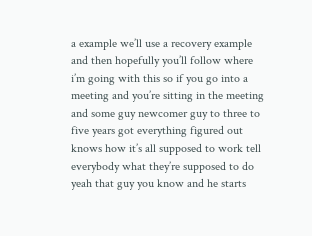a example we’ll use a recovery example and then hopefully you’ll follow where i’m going with this so if you go into a meeting and you’re sitting in the meeting and some guy newcomer guy to three to five years got everything figured out knows how it’s all supposed to work tell everybody what they’re supposed to do yeah that guy you know and he starts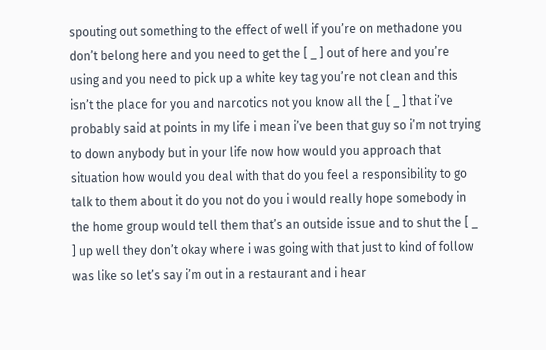spouting out something to the effect of well if you’re on methadone you don’t belong here and you need to get the [ _ ] out of here and you’re using and you need to pick up a white key tag you’re not clean and this isn’t the place for you and narcotics not you know all the [ _ ] that i’ve probably said at points in my life i mean i’ve been that guy so i’m not trying to down anybody but in your life now how would you approach that situation how would you deal with that do you feel a responsibility to go talk to them about it do you not do you i would really hope somebody in the home group would tell them that’s an outside issue and to shut the [ _ ] up well they don’t okay where i was going with that just to kind of follow was like so let’s say i’m out in a restaurant and i hear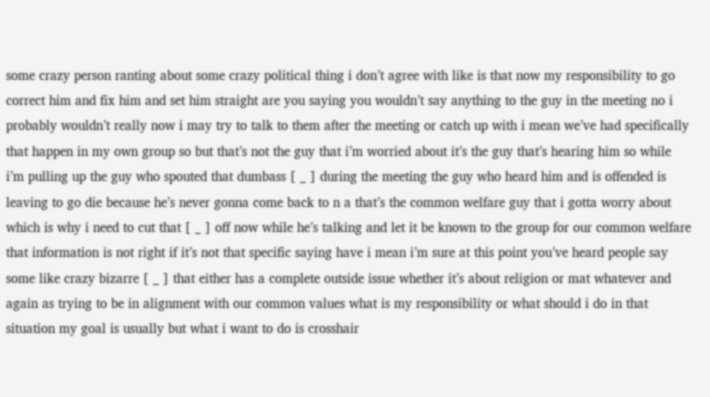some crazy person ranting about some crazy political thing i don’t agree with like is that now my responsibility to go correct him and fix him and set him straight are you saying you wouldn’t say anything to the guy in the meeting no i probably wouldn’t really now i may try to talk to them after the meeting or catch up with i mean we’ve had specifically that happen in my own group so but that’s not the guy that i’m worried about it’s the guy that’s hearing him so while i’m pulling up the guy who spouted that dumbass [ _ ] during the meeting the guy who heard him and is offended is leaving to go die because he’s never gonna come back to n a that’s the common welfare guy that i gotta worry about which is why i need to cut that [ _ ] off now while he’s talking and let it be known to the group for our common welfare that information is not right if it’s not that specific saying have i mean i’m sure at this point you’ve heard people say some like crazy bizarre [ _ ] that either has a complete outside issue whether it’s about religion or mat whatever and again as trying to be in alignment with our common values what is my responsibility or what should i do in that situation my goal is usually but what i want to do is crosshair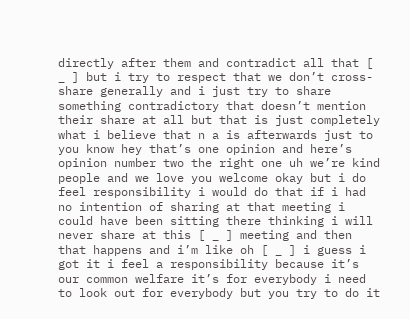directly after them and contradict all that [ _ ] but i try to respect that we don’t cross-share generally and i just try to share something contradictory that doesn’t mention their share at all but that is just completely what i believe that n a is afterwards just to you know hey that’s one opinion and here’s opinion number two the right one uh we’re kind people and we love you welcome okay but i do feel responsibility i would do that if i had no intention of sharing at that meeting i could have been sitting there thinking i will never share at this [ _ ] meeting and then that happens and i’m like oh [ _ ] i guess i got it i feel a responsibility because it’s our common welfare it’s for everybody i need to look out for everybody but you try to do it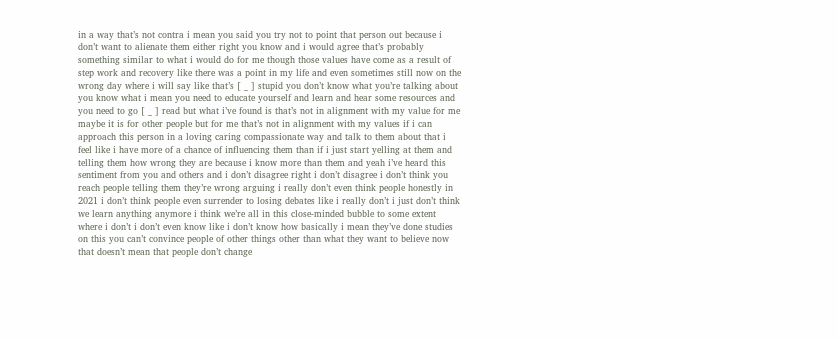in a way that’s not contra i mean you said you try not to point that person out because i don’t want to alienate them either right you know and i would agree that’s probably something similar to what i would do for me though those values have come as a result of step work and recovery like there was a point in my life and even sometimes still now on the wrong day where i will say like that’s [ _ ] stupid you don’t know what you’re talking about you know what i mean you need to educate yourself and learn and hear some resources and you need to go [ _ ] read but what i’ve found is that’s not in alignment with my value for me maybe it is for other people but for me that’s not in alignment with my values if i can approach this person in a loving caring compassionate way and talk to them about that i feel like i have more of a chance of influencing them than if i just start yelling at them and telling them how wrong they are because i know more than them and yeah i’ve heard this sentiment from you and others and i don’t disagree right i don’t disagree i don’t think you reach people telling them they’re wrong arguing i really don’t even think people honestly in 2021 i don’t think people even surrender to losing debates like i really don’t i just don’t think we learn anything anymore i think we’re all in this close-minded bubble to some extent where i don’t i don’t even know like i don’t know how basically i mean they’ve done studies on this you can’t convince people of other things other than what they want to believe now that doesn’t mean that people don’t change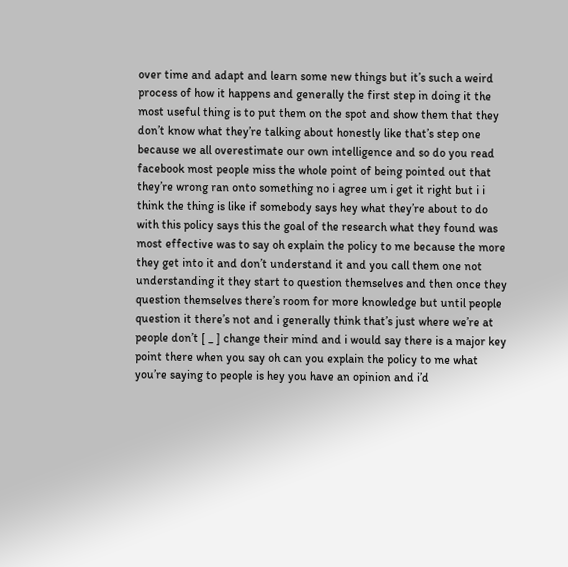over time and adapt and learn some new things but it’s such a weird process of how it happens and generally the first step in doing it the most useful thing is to put them on the spot and show them that they don’t know what they’re talking about honestly like that’s step one because we all overestimate our own intelligence and so do you read facebook most people miss the whole point of being pointed out that they’re wrong ran onto something no i agree um i get it right but i i think the thing is like if somebody says hey what they’re about to do with this policy says this the goal of the research what they found was most effective was to say oh explain the policy to me because the more they get into it and don’t understand it and you call them one not understanding it they start to question themselves and then once they question themselves there’s room for more knowledge but until people question it there’s not and i generally think that’s just where we’re at people don’t [ _ ] change their mind and i would say there is a major key point there when you say oh can you explain the policy to me what you’re saying to people is hey you have an opinion and i’d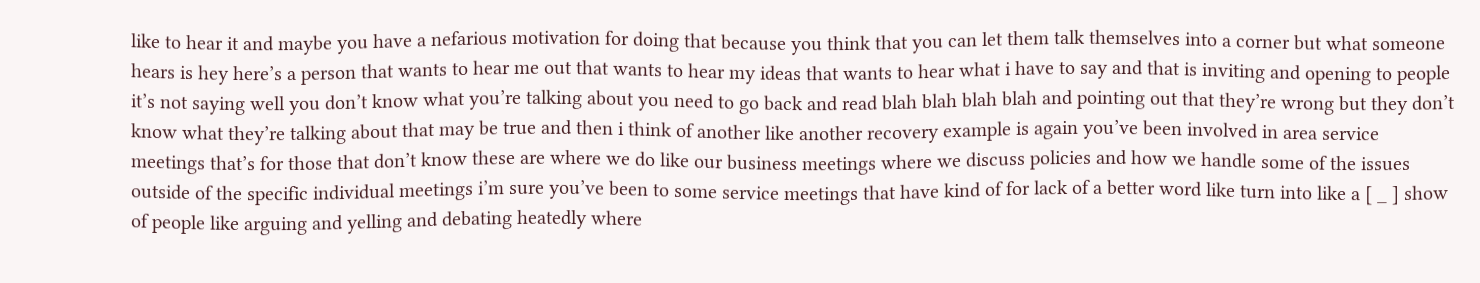like to hear it and maybe you have a nefarious motivation for doing that because you think that you can let them talk themselves into a corner but what someone hears is hey here’s a person that wants to hear me out that wants to hear my ideas that wants to hear what i have to say and that is inviting and opening to people it’s not saying well you don’t know what you’re talking about you need to go back and read blah blah blah blah and pointing out that they’re wrong but they don’t know what they’re talking about that may be true and then i think of another like another recovery example is again you’ve been involved in area service meetings that’s for those that don’t know these are where we do like our business meetings where we discuss policies and how we handle some of the issues outside of the specific individual meetings i’m sure you’ve been to some service meetings that have kind of for lack of a better word like turn into like a [ _ ] show of people like arguing and yelling and debating heatedly where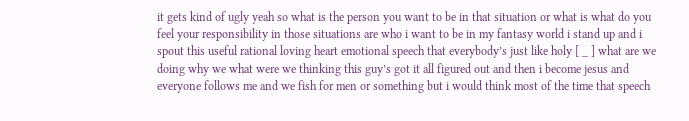it gets kind of ugly yeah so what is the person you want to be in that situation or what is what do you feel your responsibility in those situations are who i want to be in my fantasy world i stand up and i spout this useful rational loving heart emotional speech that everybody’s just like holy [ _ ] what are we doing why we what were we thinking this guy’s got it all figured out and then i become jesus and everyone follows me and we fish for men or something but i would think most of the time that speech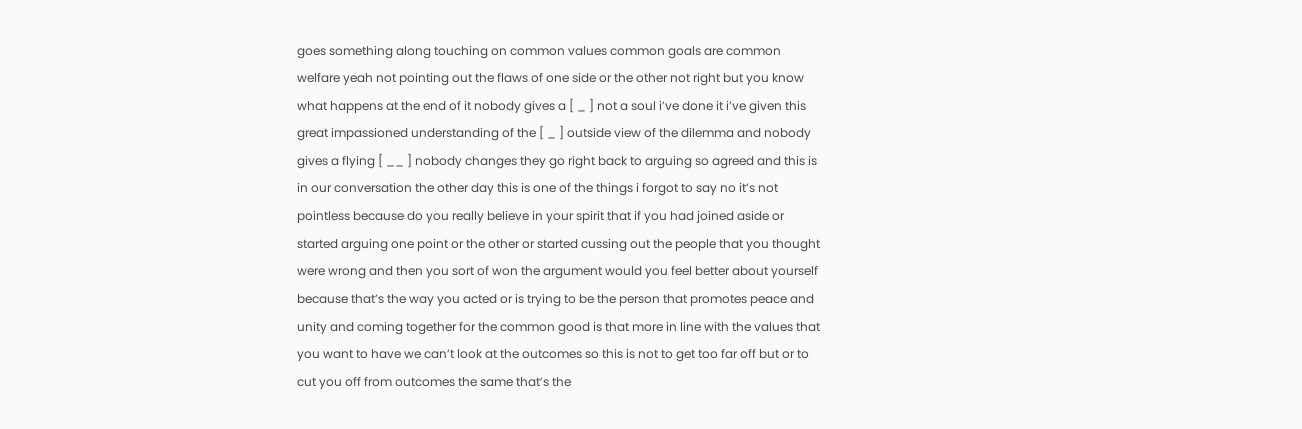goes something along touching on common values common goals are common welfare yeah not pointing out the flaws of one side or the other not right but you know what happens at the end of it nobody gives a [ _ ] not a soul i’ve done it i’ve given this great impassioned understanding of the [ _ ] outside view of the dilemma and nobody gives a flying [ __ ] nobody changes they go right back to arguing so agreed and this is in our conversation the other day this is one of the things i forgot to say no it’s not pointless because do you really believe in your spirit that if you had joined aside or started arguing one point or the other or started cussing out the people that you thought were wrong and then you sort of won the argument would you feel better about yourself because that’s the way you acted or is trying to be the person that promotes peace and unity and coming together for the common good is that more in line with the values that you want to have we can’t look at the outcomes so this is not to get too far off but or to cut you off from outcomes the same that’s the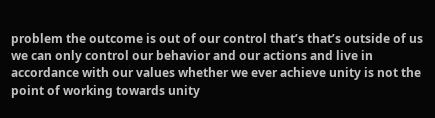problem the outcome is out of our control that’s that’s outside of us we can only control our behavior and our actions and live in accordance with our values whether we ever achieve unity is not the point of working towards unity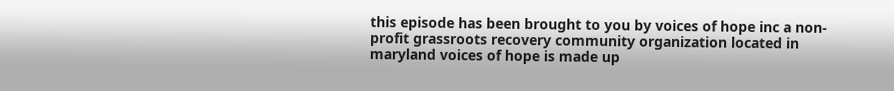this episode has been brought to you by voices of hope inc a non-profit grassroots recovery community organization located in maryland voices of hope is made up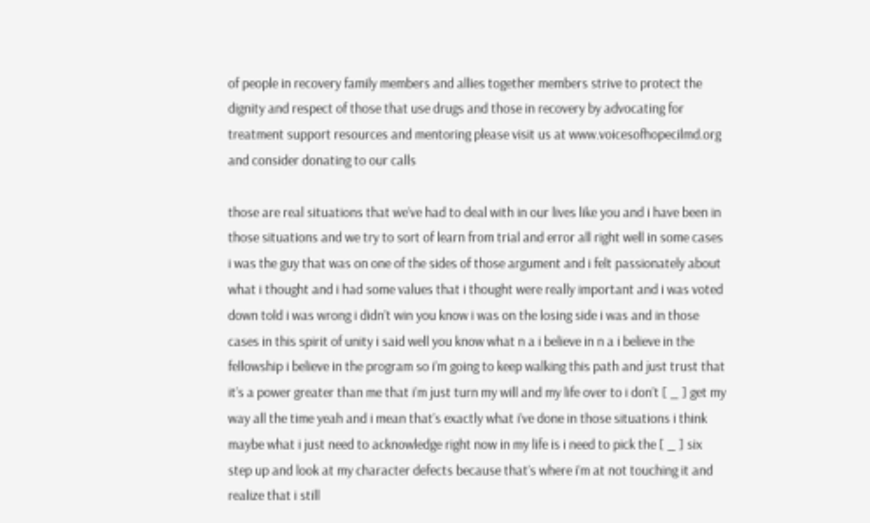of people in recovery family members and allies together members strive to protect the dignity and respect of those that use drugs and those in recovery by advocating for treatment support resources and mentoring please visit us at www.voicesofhopecilmd.org and consider donating to our calls

those are real situations that we’ve had to deal with in our lives like you and i have been in those situations and we try to sort of learn from trial and error all right well in some cases i was the guy that was on one of the sides of those argument and i felt passionately about what i thought and i had some values that i thought were really important and i was voted down told i was wrong i didn’t win you know i was on the losing side i was and in those cases in this spirit of unity i said well you know what n a i believe in n a i believe in the fellowship i believe in the program so i’m going to keep walking this path and just trust that it’s a power greater than me that i’m just turn my will and my life over to i don’t [ _ ] get my way all the time yeah and i mean that’s exactly what i’ve done in those situations i think maybe what i just need to acknowledge right now in my life is i need to pick the [ _ ] six step up and look at my character defects because that’s where i’m at not touching it and realize that i still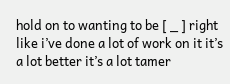hold on to wanting to be [ _ ] right like i’ve done a lot of work on it it’s a lot better it’s a lot tamer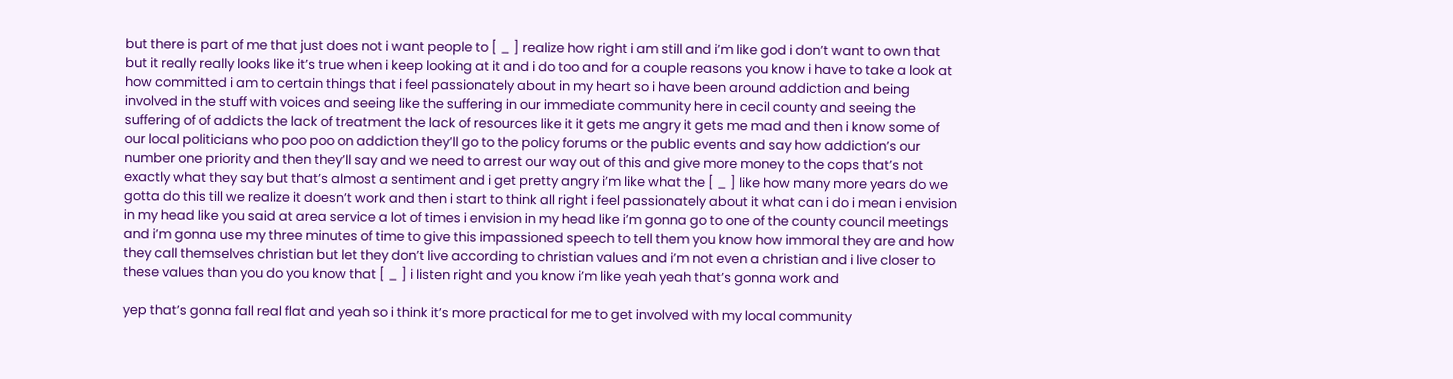but there is part of me that just does not i want people to [ _ ] realize how right i am still and i’m like god i don’t want to own that but it really really looks like it’s true when i keep looking at it and i do too and for a couple reasons you know i have to take a look at how committed i am to certain things that i feel passionately about in my heart so i have been around addiction and being involved in the stuff with voices and seeing like the suffering in our immediate community here in cecil county and seeing the suffering of of addicts the lack of treatment the lack of resources like it it gets me angry it gets me mad and then i know some of our local politicians who poo poo on addiction they’ll go to the policy forums or the public events and say how addiction’s our number one priority and then they’ll say and we need to arrest our way out of this and give more money to the cops that’s not exactly what they say but that’s almost a sentiment and i get pretty angry i’m like what the [ _ ] like how many more years do we gotta do this till we realize it doesn’t work and then i start to think all right i feel passionately about it what can i do i mean i envision in my head like you said at area service a lot of times i envision in my head like i’m gonna go to one of the county council meetings and i’m gonna use my three minutes of time to give this impassioned speech to tell them you know how immoral they are and how they call themselves christian but let they don’t live according to christian values and i’m not even a christian and i live closer to these values than you do you know that [ _ ] i listen right and you know i’m like yeah yeah that’s gonna work and

yep that’s gonna fall real flat and yeah so i think it’s more practical for me to get involved with my local community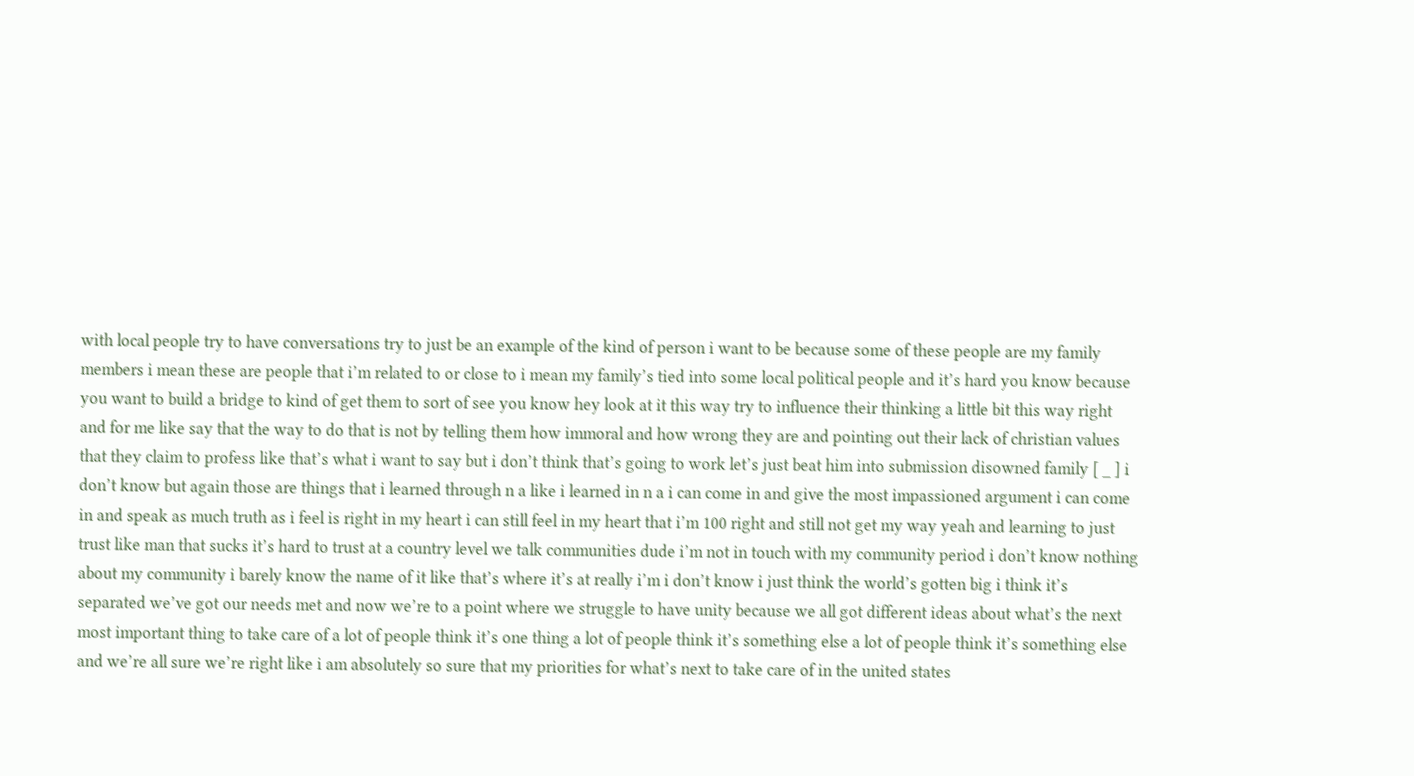with local people try to have conversations try to just be an example of the kind of person i want to be because some of these people are my family members i mean these are people that i’m related to or close to i mean my family’s tied into some local political people and it’s hard you know because you want to build a bridge to kind of get them to sort of see you know hey look at it this way try to influence their thinking a little bit this way right and for me like say that the way to do that is not by telling them how immoral and how wrong they are and pointing out their lack of christian values that they claim to profess like that’s what i want to say but i don’t think that’s going to work let’s just beat him into submission disowned family [ _ ] i don’t know but again those are things that i learned through n a like i learned in n a i can come in and give the most impassioned argument i can come in and speak as much truth as i feel is right in my heart i can still feel in my heart that i’m 100 right and still not get my way yeah and learning to just trust like man that sucks it’s hard to trust at a country level we talk communities dude i’m not in touch with my community period i don’t know nothing about my community i barely know the name of it like that’s where it’s at really i’m i don’t know i just think the world’s gotten big i think it’s separated we’ve got our needs met and now we’re to a point where we struggle to have unity because we all got different ideas about what’s the next most important thing to take care of a lot of people think it’s one thing a lot of people think it’s something else a lot of people think it’s something else and we’re all sure we’re right like i am absolutely so sure that my priorities for what’s next to take care of in the united states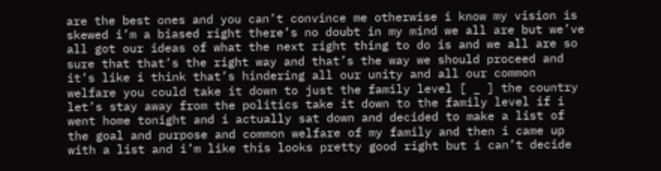are the best ones and you can’t convince me otherwise i know my vision is skewed i’m a biased right there’s no doubt in my mind we all are but we’ve all got our ideas of what the next right thing to do is and we all are so sure that that’s the right way and that’s the way we should proceed and it’s like i think that’s hindering all our unity and all our common welfare you could take it down to just the family level [ _ ] the country let’s stay away from the politics take it down to the family level if i went home tonight and i actually sat down and decided to make a list of the goal and purpose and common welfare of my family and then i came up with a list and i’m like this looks pretty good right but i can’t decide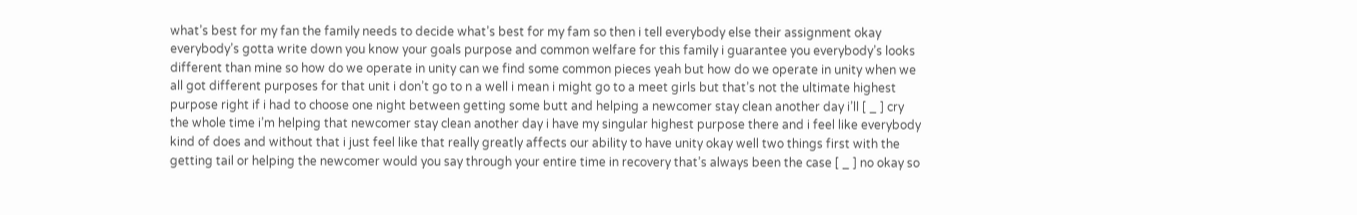what’s best for my fan the family needs to decide what’s best for my fam so then i tell everybody else their assignment okay everybody’s gotta write down you know your goals purpose and common welfare for this family i guarantee you everybody’s looks different than mine so how do we operate in unity can we find some common pieces yeah but how do we operate in unity when we all got different purposes for that unit i don’t go to n a well i mean i might go to a meet girls but that’s not the ultimate highest purpose right if i had to choose one night between getting some butt and helping a newcomer stay clean another day i’ll [ _ ] cry the whole time i’m helping that newcomer stay clean another day i have my singular highest purpose there and i feel like everybody kind of does and without that i just feel like that really greatly affects our ability to have unity okay well two things first with the getting tail or helping the newcomer would you say through your entire time in recovery that’s always been the case [ _ ] no okay so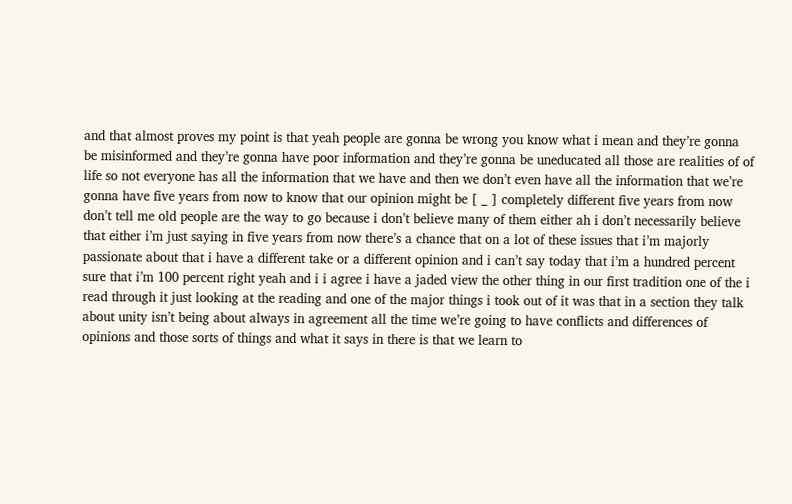and that almost proves my point is that yeah people are gonna be wrong you know what i mean and they’re gonna be misinformed and they’re gonna have poor information and they’re gonna be uneducated all those are realities of of life so not everyone has all the information that we have and then we don’t even have all the information that we’re gonna have five years from now to know that our opinion might be [ _ ] completely different five years from now don’t tell me old people are the way to go because i don’t believe many of them either ah i don’t necessarily believe that either i’m just saying in five years from now there’s a chance that on a lot of these issues that i’m majorly passionate about that i have a different take or a different opinion and i can’t say today that i’m a hundred percent sure that i’m 100 percent right yeah and i i agree i have a jaded view the other thing in our first tradition one of the i read through it just looking at the reading and one of the major things i took out of it was that in a section they talk about unity isn’t being about always in agreement all the time we’re going to have conflicts and differences of opinions and those sorts of things and what it says in there is that we learn to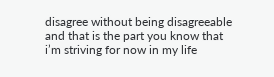disagree without being disagreeable and that is the part you know that i’m striving for now in my life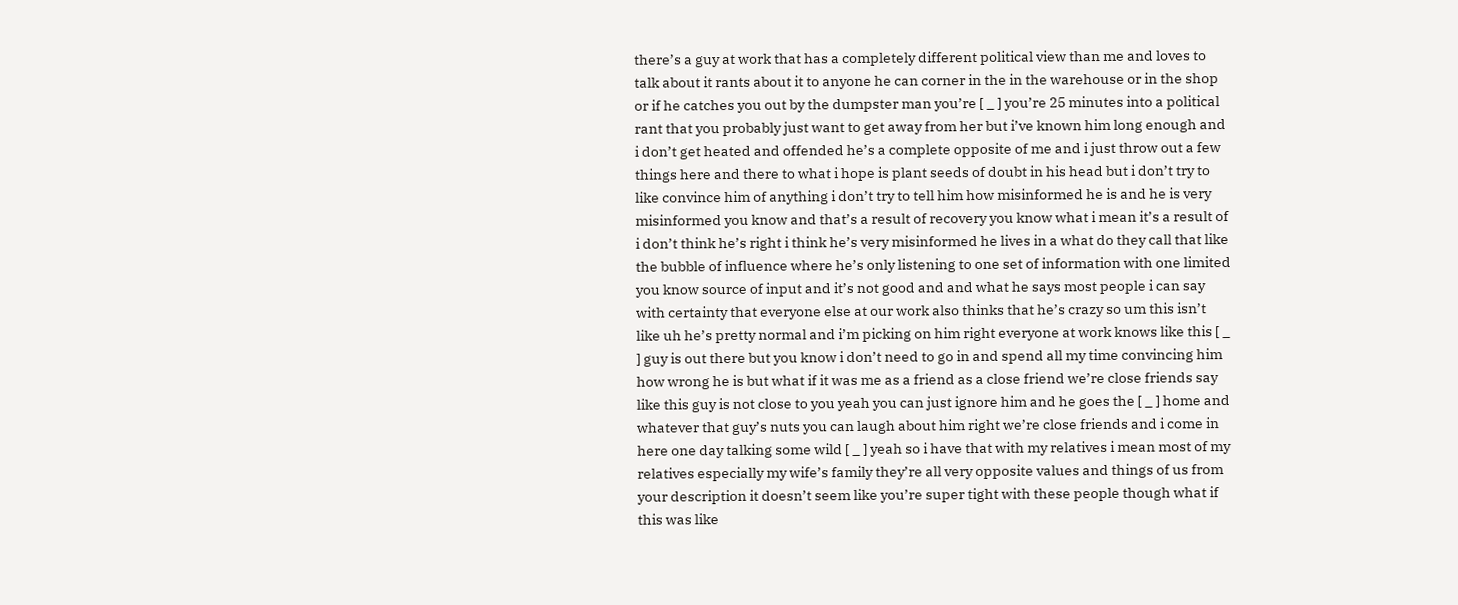there’s a guy at work that has a completely different political view than me and loves to talk about it rants about it to anyone he can corner in the in the warehouse or in the shop or if he catches you out by the dumpster man you’re [ _ ] you’re 25 minutes into a political rant that you probably just want to get away from her but i’ve known him long enough and i don’t get heated and offended he’s a complete opposite of me and i just throw out a few things here and there to what i hope is plant seeds of doubt in his head but i don’t try to like convince him of anything i don’t try to tell him how misinformed he is and he is very misinformed you know and that’s a result of recovery you know what i mean it’s a result of i don’t think he’s right i think he’s very misinformed he lives in a what do they call that like the bubble of influence where he’s only listening to one set of information with one limited you know source of input and it’s not good and and what he says most people i can say with certainty that everyone else at our work also thinks that he’s crazy so um this isn’t like uh he’s pretty normal and i’m picking on him right everyone at work knows like this [ _ ] guy is out there but you know i don’t need to go in and spend all my time convincing him how wrong he is but what if it was me as a friend as a close friend we’re close friends say like this guy is not close to you yeah you can just ignore him and he goes the [ _ ] home and whatever that guy’s nuts you can laugh about him right we’re close friends and i come in here one day talking some wild [ _ ] yeah so i have that with my relatives i mean most of my relatives especially my wife’s family they’re all very opposite values and things of us from your description it doesn’t seem like you’re super tight with these people though what if this was like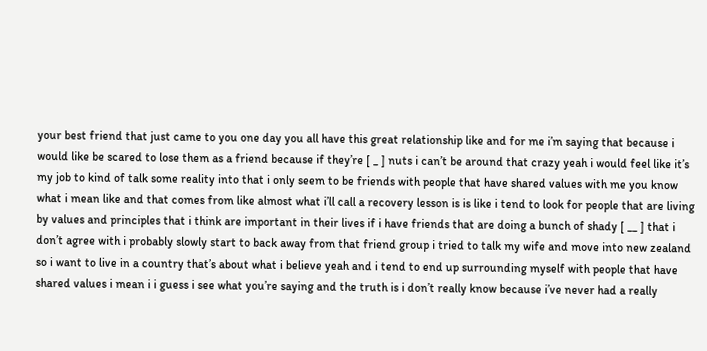your best friend that just came to you one day you all have this great relationship like and for me i’m saying that because i would like be scared to lose them as a friend because if they’re [ _ ] nuts i can’t be around that crazy yeah i would feel like it’s my job to kind of talk some reality into that i only seem to be friends with people that have shared values with me you know what i mean like and that comes from like almost what i’ll call a recovery lesson is is like i tend to look for people that are living by values and principles that i think are important in their lives if i have friends that are doing a bunch of shady [ __ ] that i don’t agree with i probably slowly start to back away from that friend group i tried to talk my wife and move into new zealand so i want to live in a country that’s about what i believe yeah and i tend to end up surrounding myself with people that have shared values i mean i i guess i see what you’re saying and the truth is i don’t really know because i’ve never had a really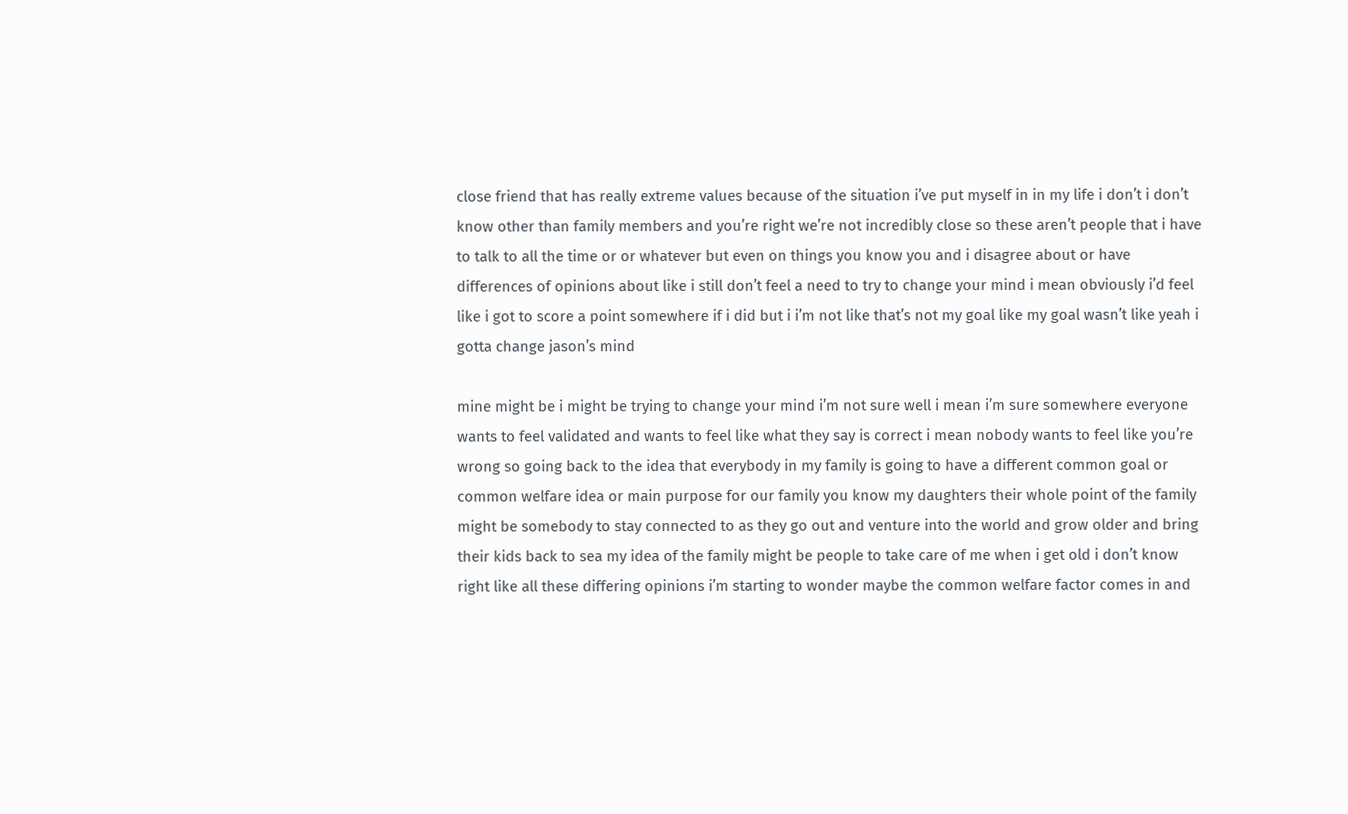close friend that has really extreme values because of the situation i’ve put myself in in my life i don’t i don’t know other than family members and you’re right we’re not incredibly close so these aren’t people that i have to talk to all the time or or whatever but even on things you know you and i disagree about or have differences of opinions about like i still don’t feel a need to try to change your mind i mean obviously i’d feel like i got to score a point somewhere if i did but i i’m not like that’s not my goal like my goal wasn’t like yeah i gotta change jason’s mind

mine might be i might be trying to change your mind i’m not sure well i mean i’m sure somewhere everyone wants to feel validated and wants to feel like what they say is correct i mean nobody wants to feel like you’re wrong so going back to the idea that everybody in my family is going to have a different common goal or common welfare idea or main purpose for our family you know my daughters their whole point of the family might be somebody to stay connected to as they go out and venture into the world and grow older and bring their kids back to sea my idea of the family might be people to take care of me when i get old i don’t know right like all these differing opinions i’m starting to wonder maybe the common welfare factor comes in and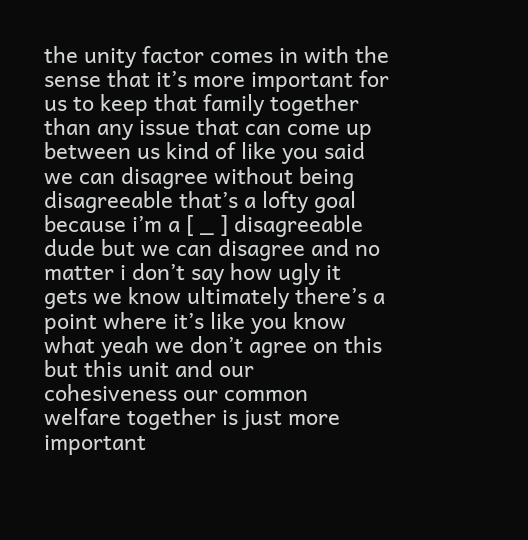the unity factor comes in with the sense that it’s more important for us to keep that family together than any issue that can come up between us kind of like you said we can disagree without being disagreeable that’s a lofty goal because i’m a [ _ ] disagreeable dude but we can disagree and no matter i don’t say how ugly it gets we know ultimately there’s a point where it’s like you know what yeah we don’t agree on this but this unit and our cohesiveness our common welfare together is just more important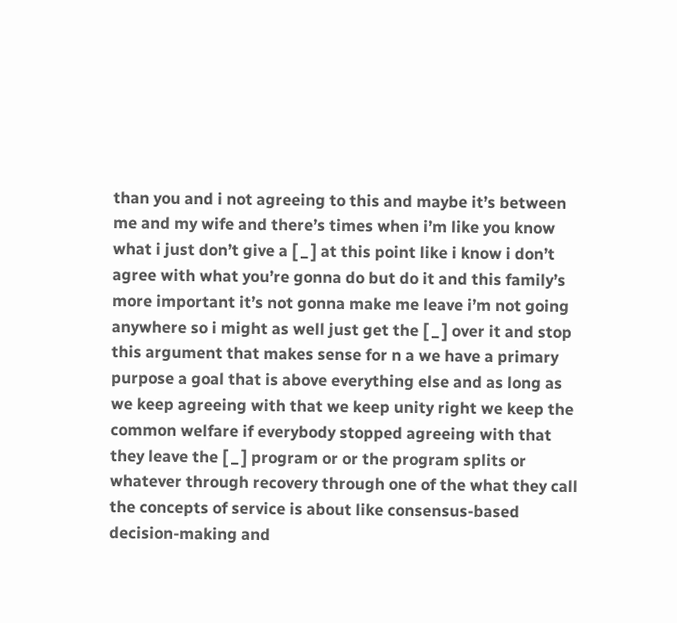than you and i not agreeing to this and maybe it’s between me and my wife and there’s times when i’m like you know what i just don’t give a [ _ ] at this point like i know i don’t agree with what you’re gonna do but do it and this family’s more important it’s not gonna make me leave i’m not going anywhere so i might as well just get the [ _ ] over it and stop this argument that makes sense for n a we have a primary purpose a goal that is above everything else and as long as we keep agreeing with that we keep unity right we keep the common welfare if everybody stopped agreeing with that they leave the [ _ ] program or or the program splits or whatever through recovery through one of the what they call the concepts of service is about like consensus-based decision-making and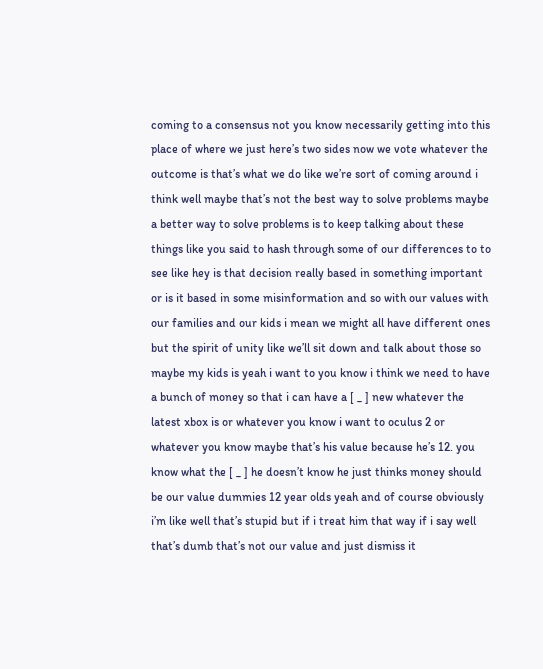coming to a consensus not you know necessarily getting into this place of where we just here’s two sides now we vote whatever the outcome is that’s what we do like we’re sort of coming around i think well maybe that’s not the best way to solve problems maybe a better way to solve problems is to keep talking about these things like you said to hash through some of our differences to to see like hey is that decision really based in something important or is it based in some misinformation and so with our values with our families and our kids i mean we might all have different ones but the spirit of unity like we’ll sit down and talk about those so maybe my kids is yeah i want to you know i think we need to have a bunch of money so that i can have a [ _ ] new whatever the latest xbox is or whatever you know i want to oculus 2 or whatever you know maybe that’s his value because he’s 12. you know what the [ _ ] he doesn’t know he just thinks money should be our value dummies 12 year olds yeah and of course obviously i’m like well that’s stupid but if i treat him that way if i say well that’s dumb that’s not our value and just dismiss it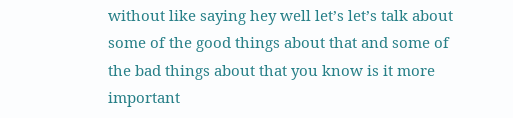without like saying hey well let’s let’s talk about some of the good things about that and some of the bad things about that you know is it more important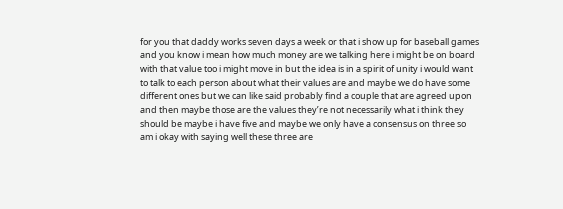for you that daddy works seven days a week or that i show up for baseball games and you know i mean how much money are we talking here i might be on board with that value too i might move in but the idea is in a spirit of unity i would want to talk to each person about what their values are and maybe we do have some different ones but we can like said probably find a couple that are agreed upon and then maybe those are the values they’re not necessarily what i think they should be maybe i have five and maybe we only have a consensus on three so am i okay with saying well these three are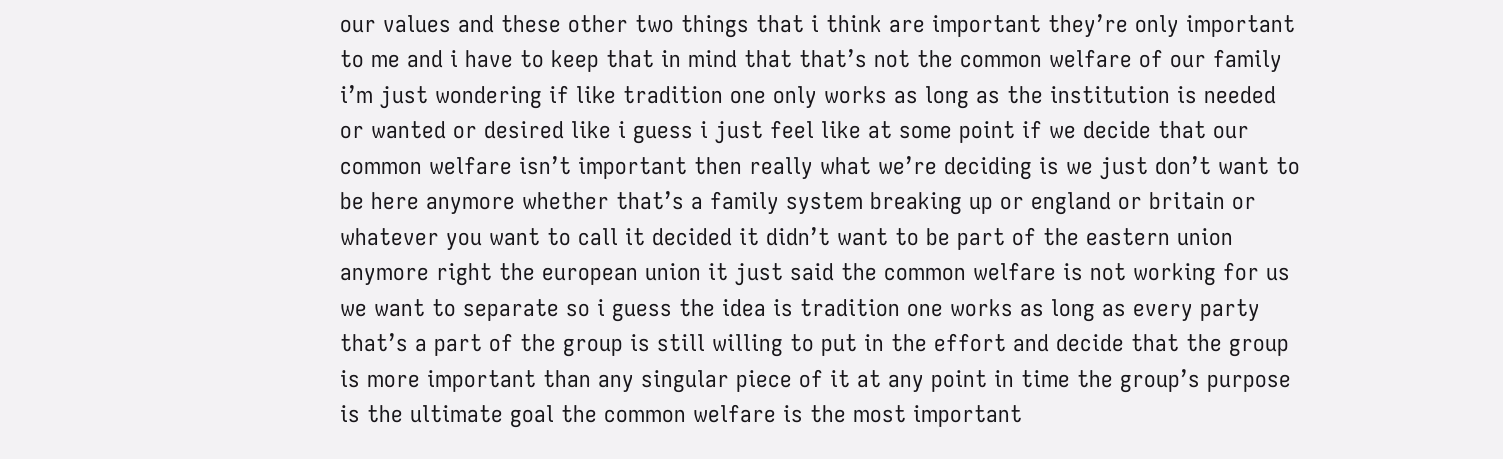our values and these other two things that i think are important they’re only important to me and i have to keep that in mind that that’s not the common welfare of our family i’m just wondering if like tradition one only works as long as the institution is needed or wanted or desired like i guess i just feel like at some point if we decide that our common welfare isn’t important then really what we’re deciding is we just don’t want to be here anymore whether that’s a family system breaking up or england or britain or whatever you want to call it decided it didn’t want to be part of the eastern union anymore right the european union it just said the common welfare is not working for us we want to separate so i guess the idea is tradition one works as long as every party that’s a part of the group is still willing to put in the effort and decide that the group is more important than any singular piece of it at any point in time the group’s purpose is the ultimate goal the common welfare is the most important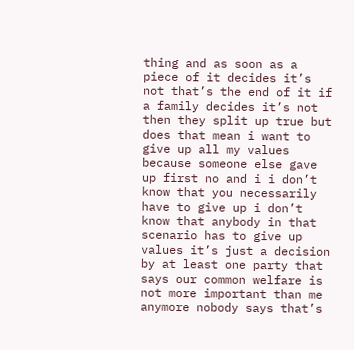thing and as soon as a piece of it decides it’s not that’s the end of it if a family decides it’s not then they split up true but does that mean i want to give up all my values because someone else gave up first no and i i don’t know that you necessarily have to give up i don’t know that anybody in that scenario has to give up values it’s just a decision by at least one party that says our common welfare is not more important than me anymore nobody says that’s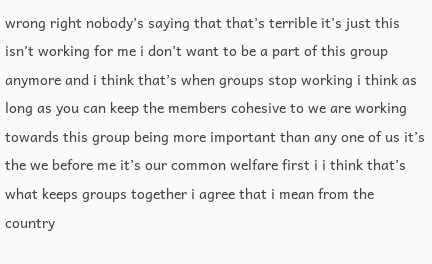wrong right nobody’s saying that that’s terrible it’s just this isn’t working for me i don’t want to be a part of this group anymore and i think that’s when groups stop working i think as long as you can keep the members cohesive to we are working towards this group being more important than any one of us it’s the we before me it’s our common welfare first i i think that’s what keeps groups together i agree that i mean from the country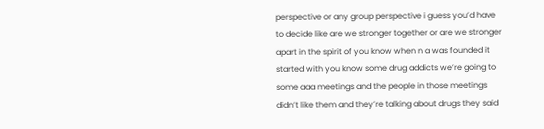perspective or any group perspective i guess you’d have to decide like are we stronger together or are we stronger apart in the spirit of you know when n a was founded it started with you know some drug addicts we’re going to some aaa meetings and the people in those meetings didn’t like them and they’re talking about drugs they said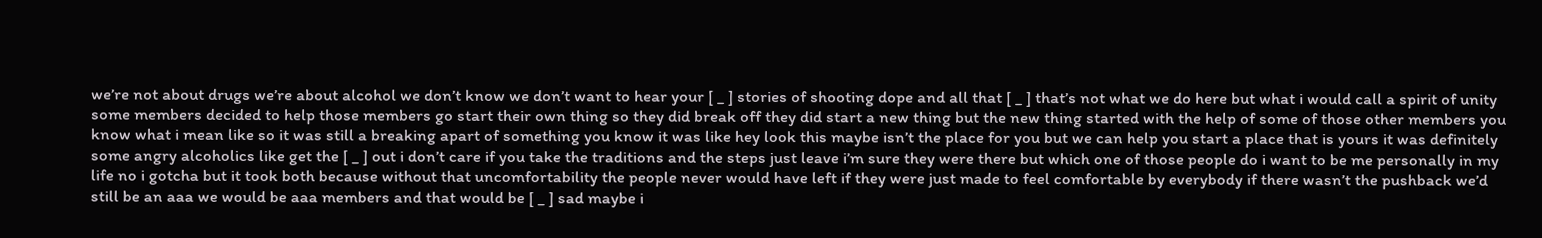we’re not about drugs we’re about alcohol we don’t know we don’t want to hear your [ _ ] stories of shooting dope and all that [ _ ] that’s not what we do here but what i would call a spirit of unity some members decided to help those members go start their own thing so they did break off they did start a new thing but the new thing started with the help of some of those other members you know what i mean like so it was still a breaking apart of something you know it was like hey look this maybe isn’t the place for you but we can help you start a place that is yours it was definitely some angry alcoholics like get the [ _ ] out i don’t care if you take the traditions and the steps just leave i’m sure they were there but which one of those people do i want to be me personally in my life no i gotcha but it took both because without that uncomfortability the people never would have left if they were just made to feel comfortable by everybody if there wasn’t the pushback we’d still be an aaa we would be aaa members and that would be [ _ ] sad maybe i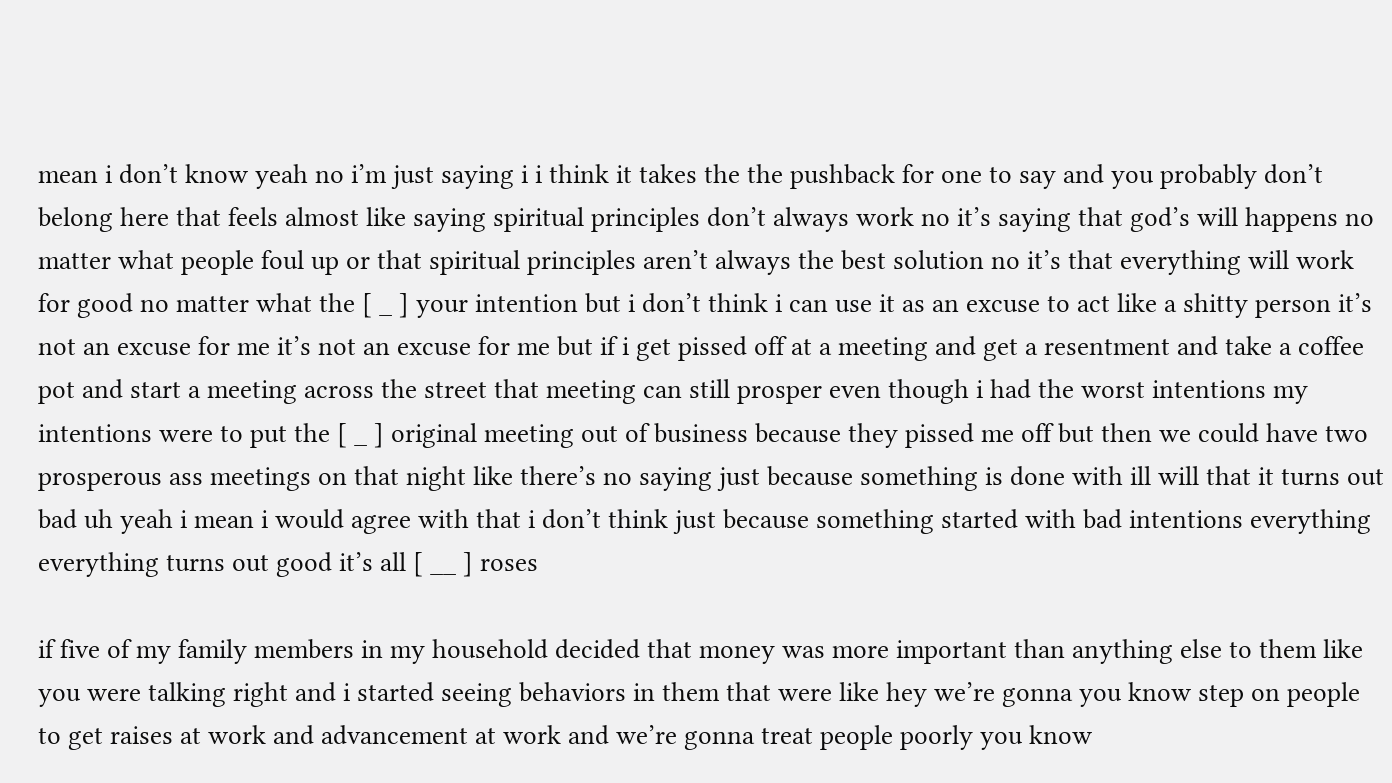mean i don’t know yeah no i’m just saying i i think it takes the the pushback for one to say and you probably don’t belong here that feels almost like saying spiritual principles don’t always work no it’s saying that god’s will happens no matter what people foul up or that spiritual principles aren’t always the best solution no it’s that everything will work for good no matter what the [ _ ] your intention but i don’t think i can use it as an excuse to act like a shitty person it’s not an excuse for me it’s not an excuse for me but if i get pissed off at a meeting and get a resentment and take a coffee pot and start a meeting across the street that meeting can still prosper even though i had the worst intentions my intentions were to put the [ _ ] original meeting out of business because they pissed me off but then we could have two prosperous ass meetings on that night like there’s no saying just because something is done with ill will that it turns out bad uh yeah i mean i would agree with that i don’t think just because something started with bad intentions everything everything turns out good it’s all [ __ ] roses

if five of my family members in my household decided that money was more important than anything else to them like you were talking right and i started seeing behaviors in them that were like hey we’re gonna you know step on people to get raises at work and advancement at work and we’re gonna treat people poorly you know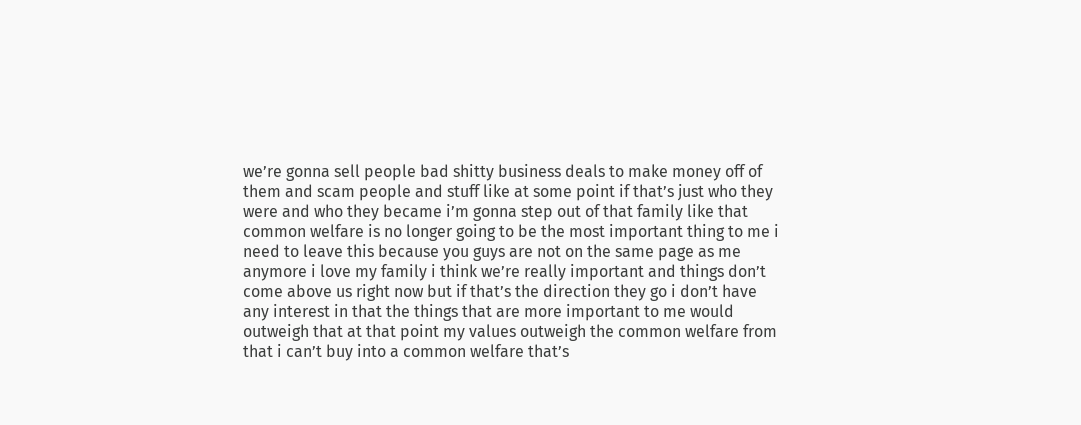we’re gonna sell people bad shitty business deals to make money off of them and scam people and stuff like at some point if that’s just who they were and who they became i’m gonna step out of that family like that common welfare is no longer going to be the most important thing to me i need to leave this because you guys are not on the same page as me anymore i love my family i think we’re really important and things don’t come above us right now but if that’s the direction they go i don’t have any interest in that the things that are more important to me would outweigh that at that point my values outweigh the common welfare from that i can’t buy into a common welfare that’s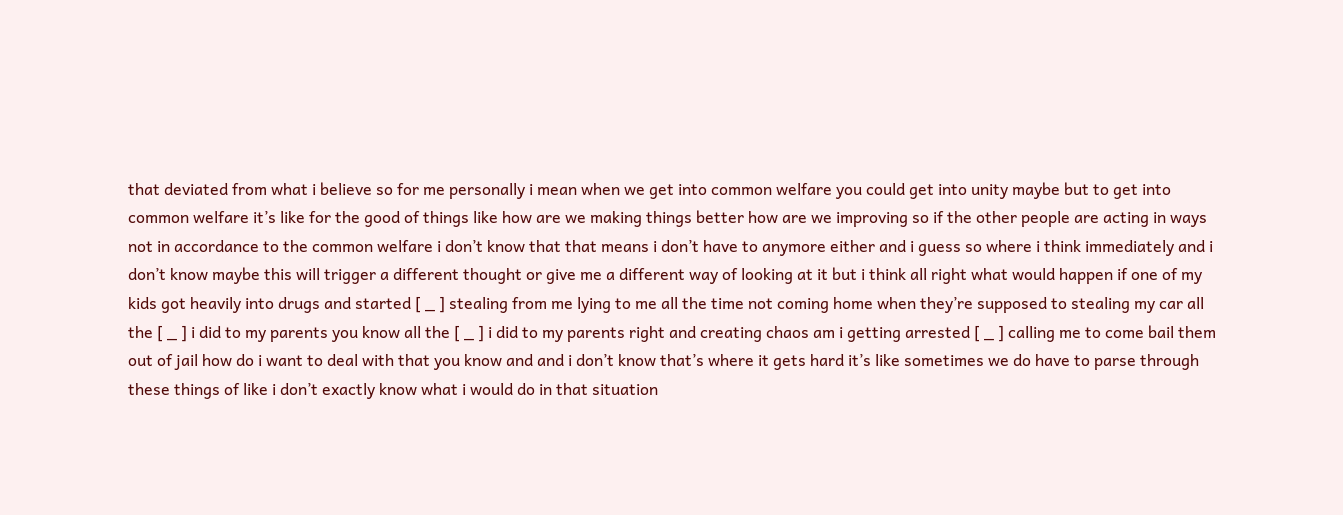that deviated from what i believe so for me personally i mean when we get into common welfare you could get into unity maybe but to get into common welfare it’s like for the good of things like how are we making things better how are we improving so if the other people are acting in ways not in accordance to the common welfare i don’t know that that means i don’t have to anymore either and i guess so where i think immediately and i don’t know maybe this will trigger a different thought or give me a different way of looking at it but i think all right what would happen if one of my kids got heavily into drugs and started [ _ ] stealing from me lying to me all the time not coming home when they’re supposed to stealing my car all the [ _ ] i did to my parents you know all the [ _ ] i did to my parents right and creating chaos am i getting arrested [ _ ] calling me to come bail them out of jail how do i want to deal with that you know and and i don’t know that’s where it gets hard it’s like sometimes we do have to parse through these things of like i don’t exactly know what i would do in that situation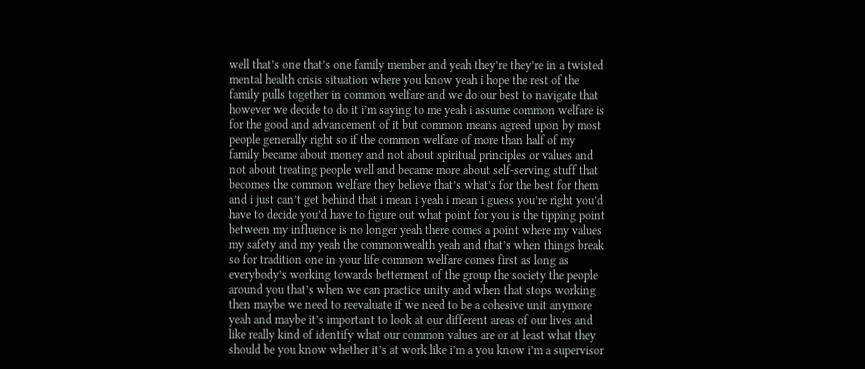well that’s one that’s one family member and yeah they’re they’re in a twisted mental health crisis situation where you know yeah i hope the rest of the family pulls together in common welfare and we do our best to navigate that however we decide to do it i’m saying to me yeah i assume common welfare is for the good and advancement of it but common means agreed upon by most people generally right so if the common welfare of more than half of my family became about money and not about spiritual principles or values and not about treating people well and became more about self-serving stuff that becomes the common welfare they believe that’s what’s for the best for them and i just can’t get behind that i mean i yeah i mean i guess you’re right you’d have to decide you’d have to figure out what point for you is the tipping point between my influence is no longer yeah there comes a point where my values my safety and my yeah the commonwealth yeah and that’s when things break so for tradition one in your life common welfare comes first as long as everybody’s working towards betterment of the group the society the people around you that’s when we can practice unity and when that stops working then maybe we need to reevaluate if we need to be a cohesive unit anymore yeah and maybe it’s important to look at our different areas of our lives and like really kind of identify what our common values are or at least what they should be you know whether it’s at work like i’m a you know i’m a supervisor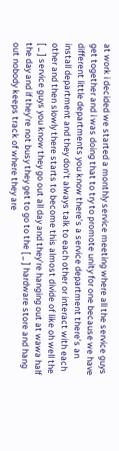at work i decided we started a monthly service meeting where all the service guys get together and i was doing that to try to promote unity for one because we have different little departments you know there’s a service department there’s an install department and they don’t always talk to each other or interact with each other and then slowly there starts to become this almost divide of like oh well the [ _ ] service guys you know they go out all day and they’re hanging out at wawa half the day and if they’re not busy they get to go to the [ _ ] hardware store and hang out nobody keeps track of where they are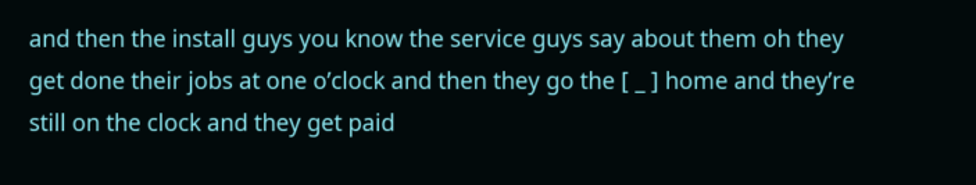and then the install guys you know the service guys say about them oh they get done their jobs at one o’clock and then they go the [ _ ] home and they’re still on the clock and they get paid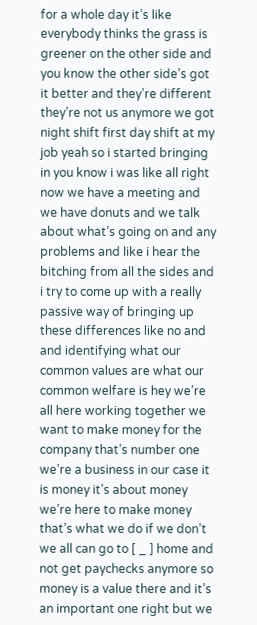for a whole day it’s like everybody thinks the grass is greener on the other side and you know the other side’s got it better and they’re different they’re not us anymore we got night shift first day shift at my job yeah so i started bringing in you know i was like all right now we have a meeting and we have donuts and we talk about what’s going on and any problems and like i hear the bitching from all the sides and i try to come up with a really passive way of bringing up these differences like no and and identifying what our common values are what our common welfare is hey we’re all here working together we want to make money for the company that’s number one we’re a business in our case it is money it’s about money we’re here to make money that’s what we do if we don’t we all can go to [ _ ] home and not get paychecks anymore so money is a value there and it’s an important one right but we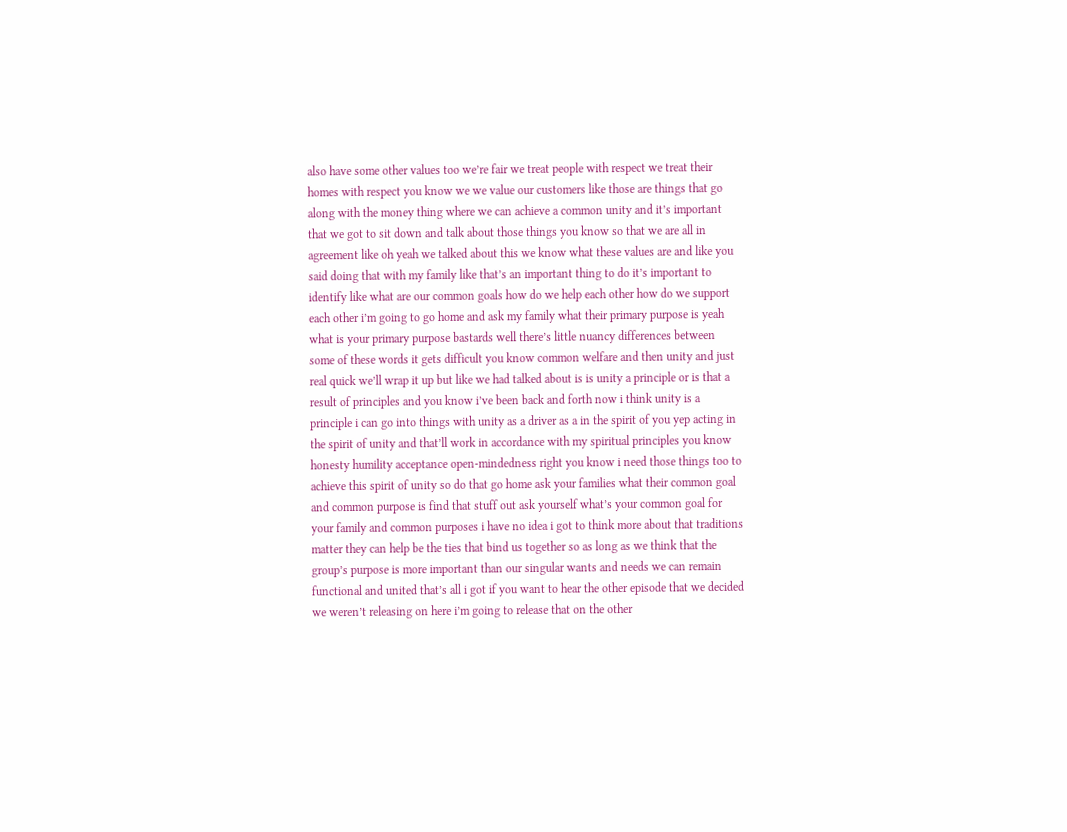also have some other values too we’re fair we treat people with respect we treat their homes with respect you know we we value our customers like those are things that go along with the money thing where we can achieve a common unity and it’s important that we got to sit down and talk about those things you know so that we are all in agreement like oh yeah we talked about this we know what these values are and like you said doing that with my family like that’s an important thing to do it’s important to identify like what are our common goals how do we help each other how do we support each other i’m going to go home and ask my family what their primary purpose is yeah what is your primary purpose bastards well there’s little nuancy differences between some of these words it gets difficult you know common welfare and then unity and just real quick we’ll wrap it up but like we had talked about is is unity a principle or is that a result of principles and you know i’ve been back and forth now i think unity is a principle i can go into things with unity as a driver as a in the spirit of you yep acting in the spirit of unity and that’ll work in accordance with my spiritual principles you know honesty humility acceptance open-mindedness right you know i need those things too to achieve this spirit of unity so do that go home ask your families what their common goal and common purpose is find that stuff out ask yourself what’s your common goal for your family and common purposes i have no idea i got to think more about that traditions matter they can help be the ties that bind us together so as long as we think that the group’s purpose is more important than our singular wants and needs we can remain functional and united that’s all i got if you want to hear the other episode that we decided we weren’t releasing on here i’m going to release that on the other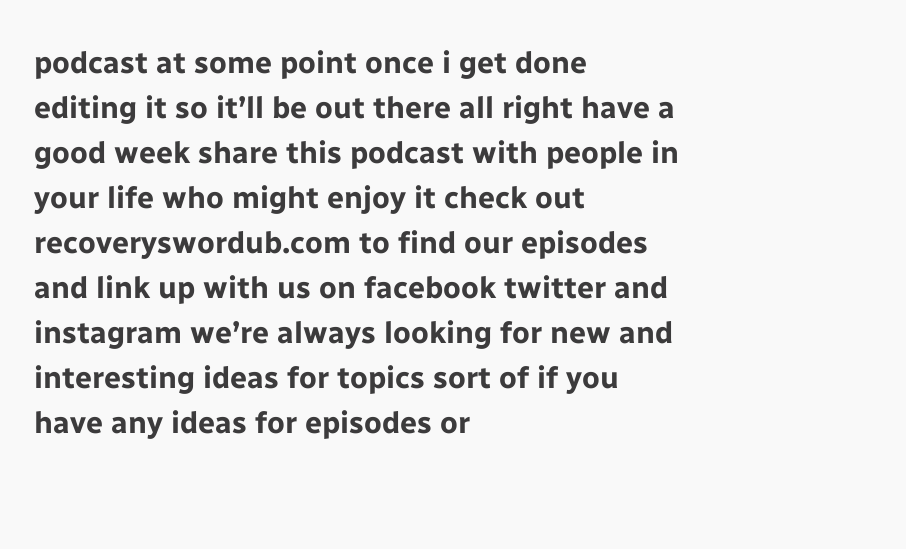podcast at some point once i get done editing it so it’ll be out there all right have a good week share this podcast with people in your life who might enjoy it check out recoveryswordub.com to find our episodes and link up with us on facebook twitter and instagram we’re always looking for new and interesting ideas for topics sort of if you have any ideas for episodes or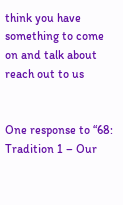think you have something to come on and talk about reach out to us


One response to “68: Tradition 1 – Our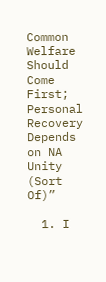Common Welfare Should Come First; Personal Recovery Depends on NA Unity (Sort Of)”

  1. I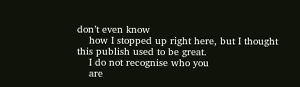don’t even know
    how I stopped up right here, but I thought this publish used to be great.
    I do not recognise who you
    are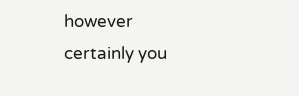however certainly you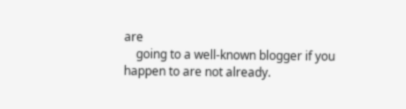are
    going to a well-known blogger if you happen to are not already.